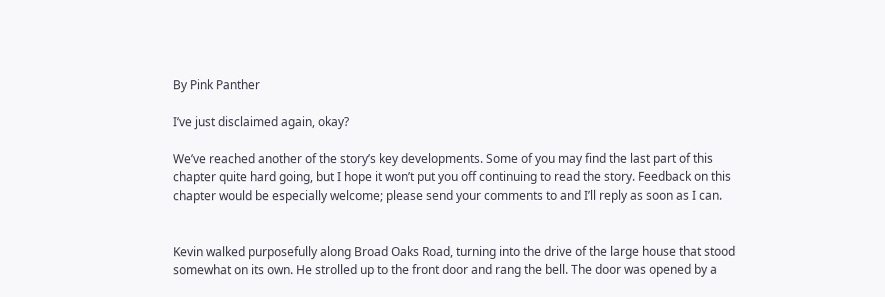By Pink Panther

I’ve just disclaimed again, okay?

We’ve reached another of the story’s key developments. Some of you may find the last part of this chapter quite hard going, but I hope it won’t put you off continuing to read the story. Feedback on this chapter would be especially welcome; please send your comments to and I’ll reply as soon as I can.


Kevin walked purposefully along Broad Oaks Road, turning into the drive of the large house that stood somewhat on its own. He strolled up to the front door and rang the bell. The door was opened by a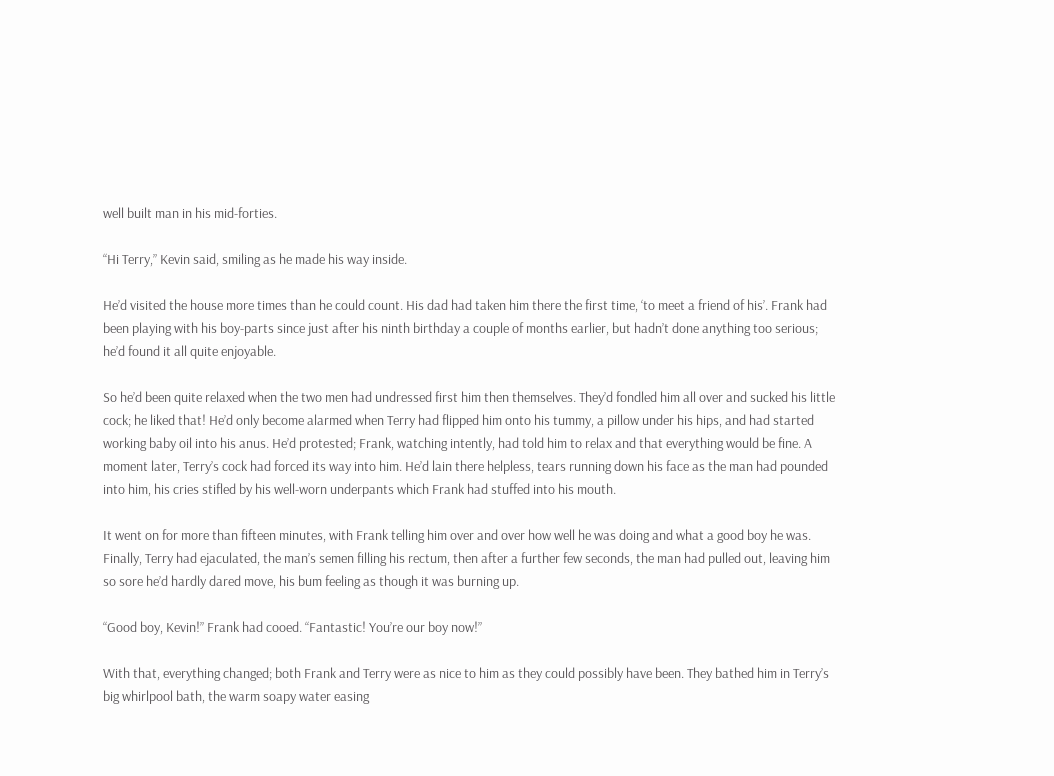well built man in his mid-forties.

“Hi Terry,” Kevin said, smiling as he made his way inside.

He’d visited the house more times than he could count. His dad had taken him there the first time, ‘to meet a friend of his’. Frank had been playing with his boy-parts since just after his ninth birthday a couple of months earlier, but hadn’t done anything too serious; he’d found it all quite enjoyable.

So he’d been quite relaxed when the two men had undressed first him then themselves. They’d fondled him all over and sucked his little cock; he liked that! He’d only become alarmed when Terry had flipped him onto his tummy, a pillow under his hips, and had started working baby oil into his anus. He’d protested; Frank, watching intently, had told him to relax and that everything would be fine. A moment later, Terry’s cock had forced its way into him. He’d lain there helpless, tears running down his face as the man had pounded into him, his cries stifled by his well-worn underpants which Frank had stuffed into his mouth.

It went on for more than fifteen minutes, with Frank telling him over and over how well he was doing and what a good boy he was. Finally, Terry had ejaculated, the man’s semen filling his rectum, then after a further few seconds, the man had pulled out, leaving him so sore he’d hardly dared move, his bum feeling as though it was burning up.

“Good boy, Kevin!” Frank had cooed. “Fantastic! You’re our boy now!”

With that, everything changed; both Frank and Terry were as nice to him as they could possibly have been. They bathed him in Terry’s big whirlpool bath, the warm soapy water easing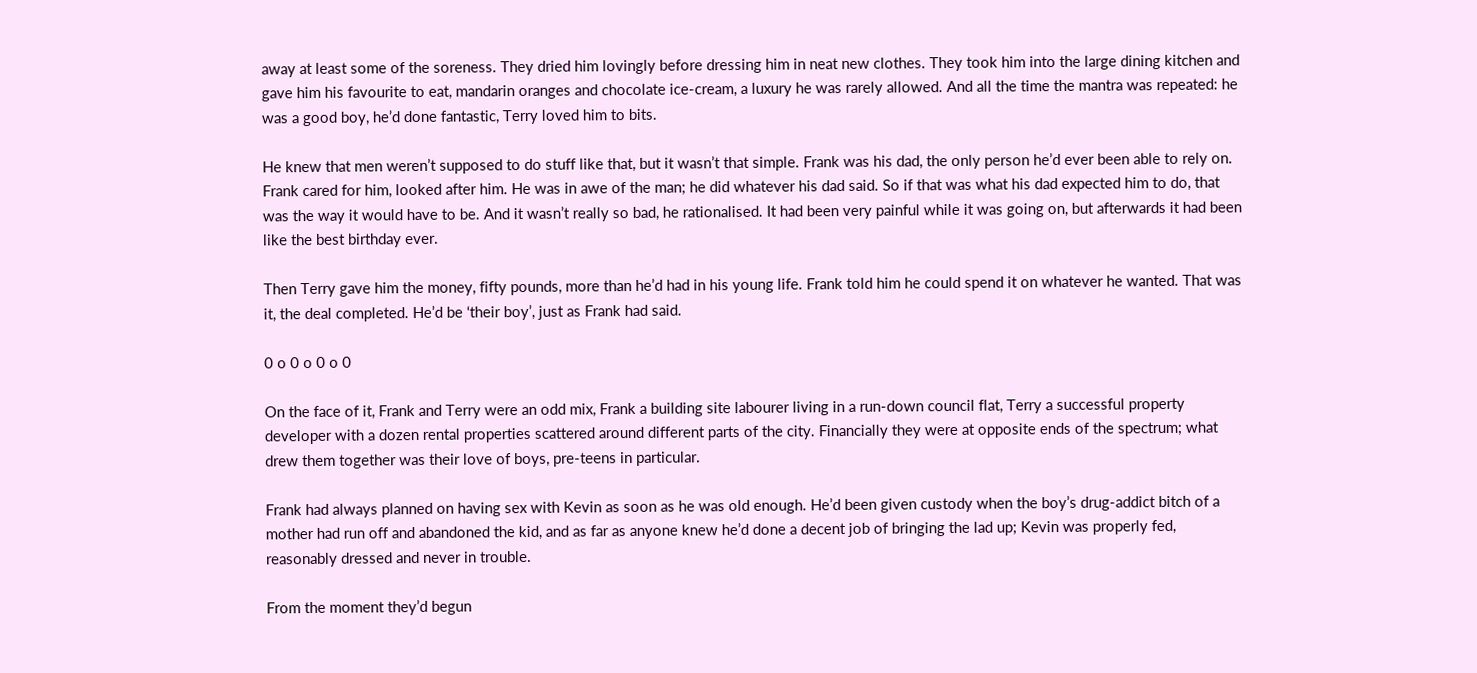away at least some of the soreness. They dried him lovingly before dressing him in neat new clothes. They took him into the large dining kitchen and gave him his favourite to eat, mandarin oranges and chocolate ice-cream, a luxury he was rarely allowed. And all the time the mantra was repeated: he was a good boy, he’d done fantastic, Terry loved him to bits.

He knew that men weren’t supposed to do stuff like that, but it wasn’t that simple. Frank was his dad, the only person he’d ever been able to rely on. Frank cared for him, looked after him. He was in awe of the man; he did whatever his dad said. So if that was what his dad expected him to do, that was the way it would have to be. And it wasn’t really so bad, he rationalised. It had been very painful while it was going on, but afterwards it had been like the best birthday ever.

Then Terry gave him the money, fifty pounds, more than he’d had in his young life. Frank told him he could spend it on whatever he wanted. That was it, the deal completed. He’d be ‘their boy’, just as Frank had said.

0 o 0 o 0 o 0

On the face of it, Frank and Terry were an odd mix, Frank a building site labourer living in a run-down council flat, Terry a successful property developer with a dozen rental properties scattered around different parts of the city. Financially they were at opposite ends of the spectrum; what drew them together was their love of boys, pre-teens in particular.

Frank had always planned on having sex with Kevin as soon as he was old enough. He’d been given custody when the boy’s drug-addict bitch of a mother had run off and abandoned the kid, and as far as anyone knew he’d done a decent job of bringing the lad up; Kevin was properly fed, reasonably dressed and never in trouble.

From the moment they’d begun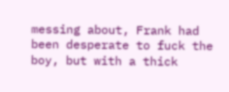messing about, Frank had been desperate to fuck the boy, but with a thick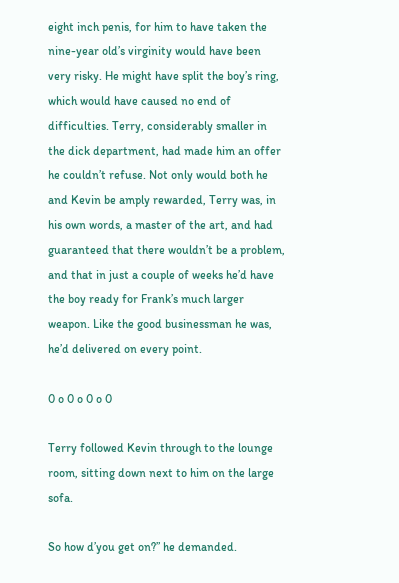eight inch penis, for him to have taken the nine-year old’s virginity would have been very risky. He might have split the boy’s ring, which would have caused no end of difficulties. Terry, considerably smaller in the dick department, had made him an offer he couldn’t refuse. Not only would both he and Kevin be amply rewarded, Terry was, in his own words, a master of the art, and had guaranteed that there wouldn’t be a problem, and that in just a couple of weeks he’d have the boy ready for Frank’s much larger weapon. Like the good businessman he was, he’d delivered on every point.

0 o 0 o 0 o 0

Terry followed Kevin through to the lounge room, sitting down next to him on the large sofa.

So how d’you get on?” he demanded.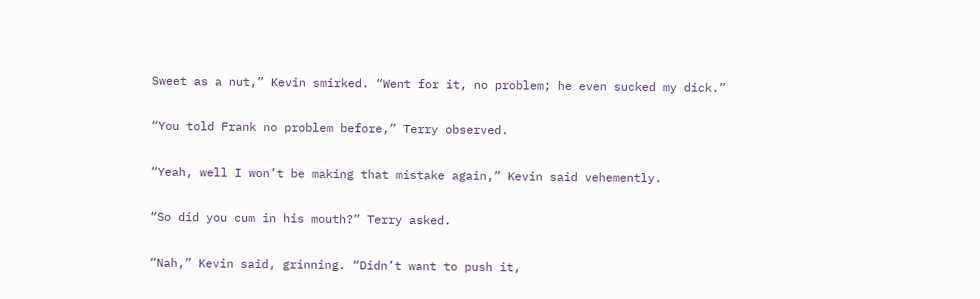Sweet as a nut,” Kevin smirked. “Went for it, no problem; he even sucked my dick.”

“You told Frank no problem before,” Terry observed.

“Yeah, well I won’t be making that mistake again,” Kevin said vehemently.

“So did you cum in his mouth?” Terry asked.

“Nah,” Kevin said, grinning. “Didn’t want to push it,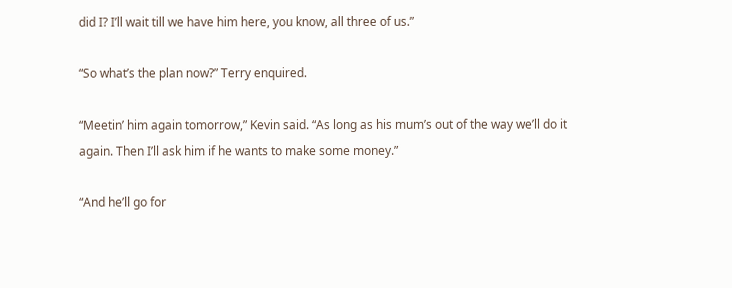did I? I’ll wait till we have him here, you know, all three of us.”

“So what’s the plan now?” Terry enquired.

“Meetin’ him again tomorrow,” Kevin said. “As long as his mum’s out of the way we’ll do it again. Then I’ll ask him if he wants to make some money.”

“And he’ll go for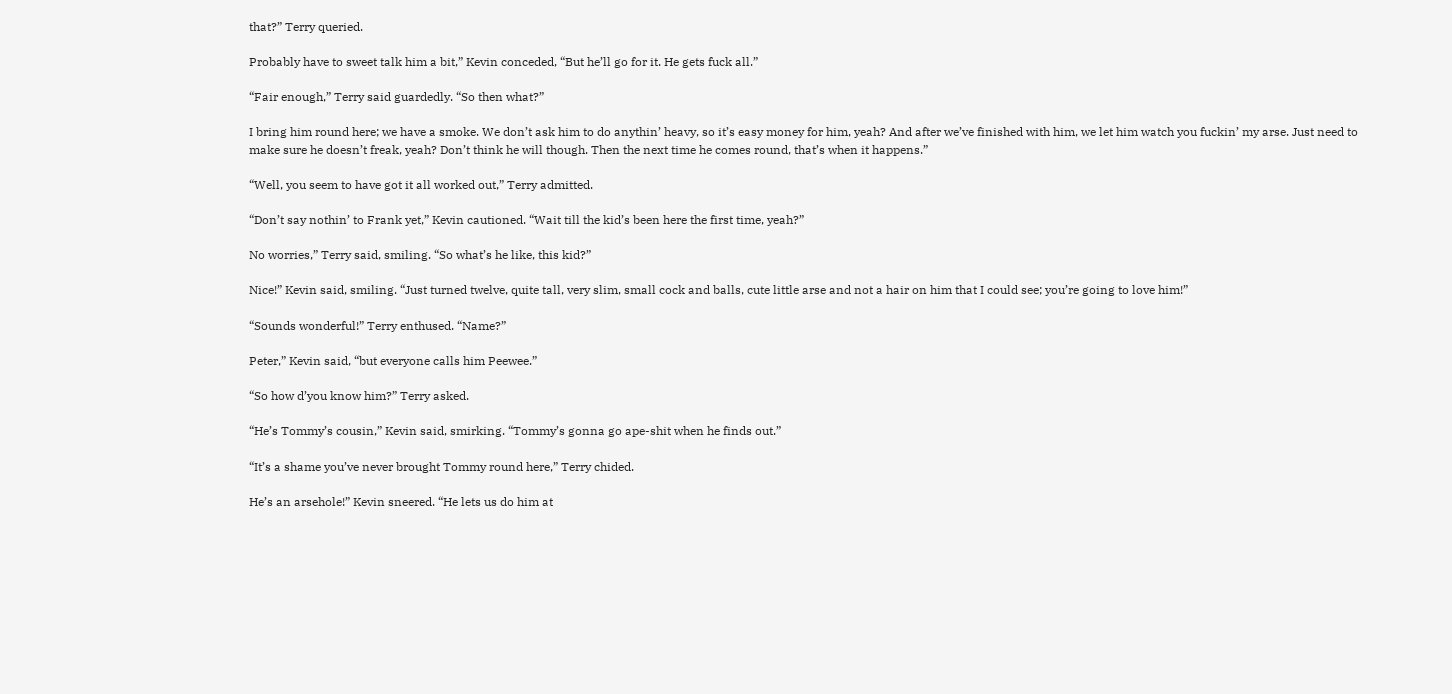that?” Terry queried.

Probably have to sweet talk him a bit,” Kevin conceded, “But he’ll go for it. He gets fuck all.”

“Fair enough,” Terry said guardedly. “So then what?”

I bring him round here; we have a smoke. We don’t ask him to do anythin’ heavy, so it’s easy money for him, yeah? And after we’ve finished with him, we let him watch you fuckin’ my arse. Just need to make sure he doesn’t freak, yeah? Don’t think he will though. Then the next time he comes round, that’s when it happens.”

“Well, you seem to have got it all worked out,” Terry admitted.

“Don’t say nothin’ to Frank yet,” Kevin cautioned. “Wait till the kid’s been here the first time, yeah?”

No worries,” Terry said, smiling. “So what’s he like, this kid?”

Nice!” Kevin said, smiling. “Just turned twelve, quite tall, very slim, small cock and balls, cute little arse and not a hair on him that I could see; you’re going to love him!”

“Sounds wonderful!” Terry enthused. “Name?”

Peter,” Kevin said, “but everyone calls him Peewee.”

“So how d’you know him?” Terry asked.

“He’s Tommy’s cousin,” Kevin said, smirking. “Tommy’s gonna go ape-shit when he finds out.”

“It’s a shame you’ve never brought Tommy round here,” Terry chided.

He’s an arsehole!” Kevin sneered. “He lets us do him at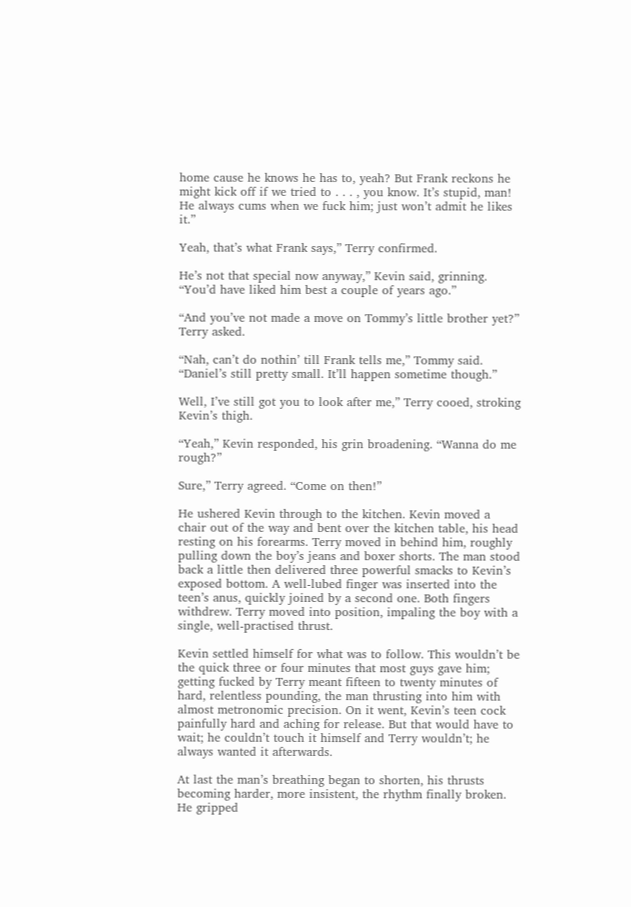home cause he knows he has to, yeah? But Frank reckons he might kick off if we tried to . . . , you know. It’s stupid, man! He always cums when we fuck him; just won’t admit he likes it.”

Yeah, that’s what Frank says,” Terry confirmed.

He’s not that special now anyway,” Kevin said, grinning. “You’d have liked him best a couple of years ago.”

“And you’ve not made a move on Tommy’s little brother yet?” Terry asked.

“Nah, can’t do nothin’ till Frank tells me,” Tommy said. “Daniel’s still pretty small. It’ll happen sometime though.”

Well, I’ve still got you to look after me,” Terry cooed, stroking Kevin’s thigh.

“Yeah,” Kevin responded, his grin broadening. “Wanna do me rough?”

Sure,” Terry agreed. “Come on then!”

He ushered Kevin through to the kitchen. Kevin moved a chair out of the way and bent over the kitchen table, his head resting on his forearms. Terry moved in behind him, roughly pulling down the boy’s jeans and boxer shorts. The man stood back a little then delivered three powerful smacks to Kevin’s exposed bottom. A well-lubed finger was inserted into the teen’s anus, quickly joined by a second one. Both fingers withdrew. Terry moved into position, impaling the boy with a single, well-practised thrust.

Kevin settled himself for what was to follow. This wouldn’t be the quick three or four minutes that most guys gave him; getting fucked by Terry meant fifteen to twenty minutes of hard, relentless pounding, the man thrusting into him with almost metronomic precision. On it went, Kevin’s teen cock painfully hard and aching for release. But that would have to wait; he couldn’t touch it himself and Terry wouldn’t; he always wanted it afterwards.

At last the man’s breathing began to shorten, his thrusts becoming harder, more insistent, the rhythm finally broken. He gripped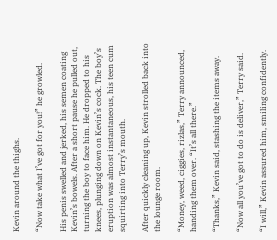Kevin around the thighs.

“Now take what I’ve got for you!” he growled.

His penis swelled and jerked, his semen coating Kevin’s bowels. After a short pause he pulled out, turning the boy to face him. He dropped to his knees, plunging down on Kevin’s cock. The boy’s eruption was almost instantaneous, his teen cum squirting into Terry’s mouth.

After quickly cleaning up, Kevin strolled back into the lounge room.

“Money, weed, ciggies, rizlas,” Terry announced, handing them over. “It’s all there.”

“Thanks,” Kevin said, stashing the items away.

“Now all you’ve got to do is deliver,” Terry said.

“I will,” Kevin assured him, smiling confidently.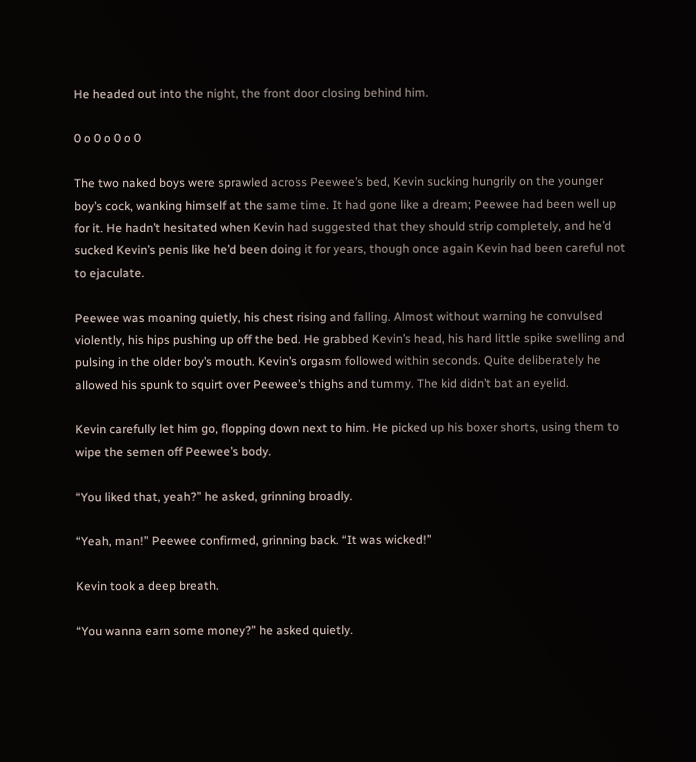He headed out into the night, the front door closing behind him.

0 o 0 o 0 o 0

The two naked boys were sprawled across Peewee’s bed, Kevin sucking hungrily on the younger boy’s cock, wanking himself at the same time. It had gone like a dream; Peewee had been well up for it. He hadn’t hesitated when Kevin had suggested that they should strip completely, and he’d sucked Kevin’s penis like he’d been doing it for years, though once again Kevin had been careful not to ejaculate.

Peewee was moaning quietly, his chest rising and falling. Almost without warning he convulsed violently, his hips pushing up off the bed. He grabbed Kevin’s head, his hard little spike swelling and pulsing in the older boy’s mouth. Kevin’s orgasm followed within seconds. Quite deliberately he allowed his spunk to squirt over Peewee’s thighs and tummy. The kid didn’t bat an eyelid.

Kevin carefully let him go, flopping down next to him. He picked up his boxer shorts, using them to wipe the semen off Peewee’s body.

“You liked that, yeah?” he asked, grinning broadly.

“Yeah, man!” Peewee confirmed, grinning back. “It was wicked!”

Kevin took a deep breath.

“You wanna earn some money?” he asked quietly.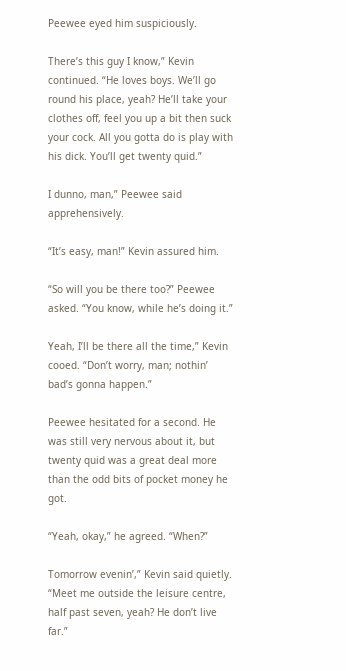Peewee eyed him suspiciously.

There’s this guy I know,” Kevin continued. “He loves boys. We’ll go round his place, yeah? He’ll take your clothes off, feel you up a bit then suck your cock. All you gotta do is play with his dick. You’ll get twenty quid.”

I dunno, man,” Peewee said apprehensively.

“It’s easy, man!” Kevin assured him.

“So will you be there too?” Peewee asked. “You know, while he’s doing it.”

Yeah, I’ll be there all the time,” Kevin cooed. “Don’t worry, man; nothin’ bad’s gonna happen.”

Peewee hesitated for a second. He was still very nervous about it, but twenty quid was a great deal more than the odd bits of pocket money he got.

“Yeah, okay,” he agreed. “When?”

Tomorrow evenin’,” Kevin said quietly. “Meet me outside the leisure centre, half past seven, yeah? He don’t live far.”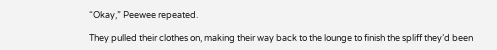“Okay,” Peewee repeated.

They pulled their clothes on, making their way back to the lounge to finish the spliff they’d been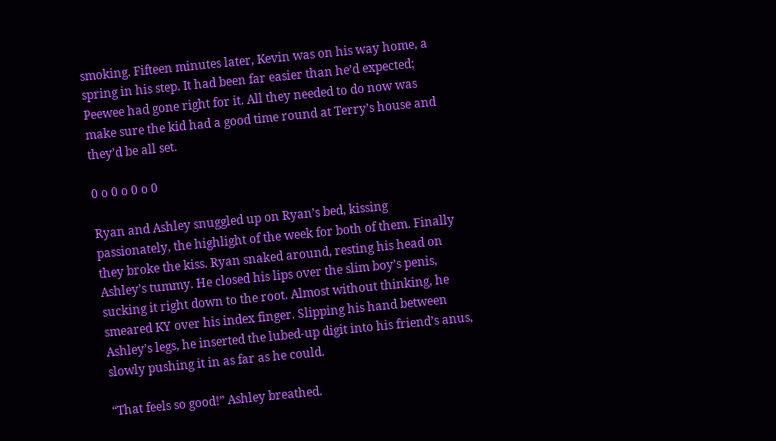smoking. Fifteen minutes later, Kevin was on his way home, a spring in his step. It had been far easier than he’d expected; Peewee had gone right for it. All they needed to do now was make sure the kid had a good time round at Terry’s house and they’d be all set.

0 o 0 o 0 o 0

Ryan and Ashley snuggled up on Ryan’s bed, kissing passionately, the highlight of the week for both of them. Finally they broke the kiss. Ryan snaked around, resting his head on Ashley’s tummy. He closed his lips over the slim boy’s penis, sucking it right down to the root. Almost without thinking, he smeared KY over his index finger. Slipping his hand between Ashley’s legs, he inserted the lubed-up digit into his friend’s anus, slowly pushing it in as far as he could.

“That feels so good!” Ashley breathed.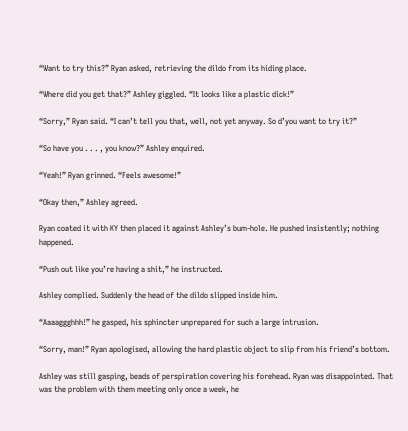“Want to try this?” Ryan asked, retrieving the dildo from its hiding place.

“Where did you get that?” Ashley giggled. “It looks like a plastic dick!”

“Sorry,” Ryan said. “I can’t tell you that, well, not yet anyway. So d’you want to try it?”

“So have you . . . , you know?” Ashley enquired.

“Yeah!” Ryan grinned. “Feels awesome!”

“Okay then,” Ashley agreed.

Ryan coated it with KY then placed it against Ashley’s bum-hole. He pushed insistently; nothing happened.

“Push out like you’re having a shit,” he instructed.

Ashley complied. Suddenly the head of the dildo slipped inside him.

“Aaaaggghhh!” he gasped, his sphincter unprepared for such a large intrusion.

“Sorry, man!” Ryan apologised, allowing the hard plastic object to slip from his friend’s bottom.

Ashley was still gasping, beads of perspiration covering his forehead. Ryan was disappointed. That was the problem with them meeting only once a week, he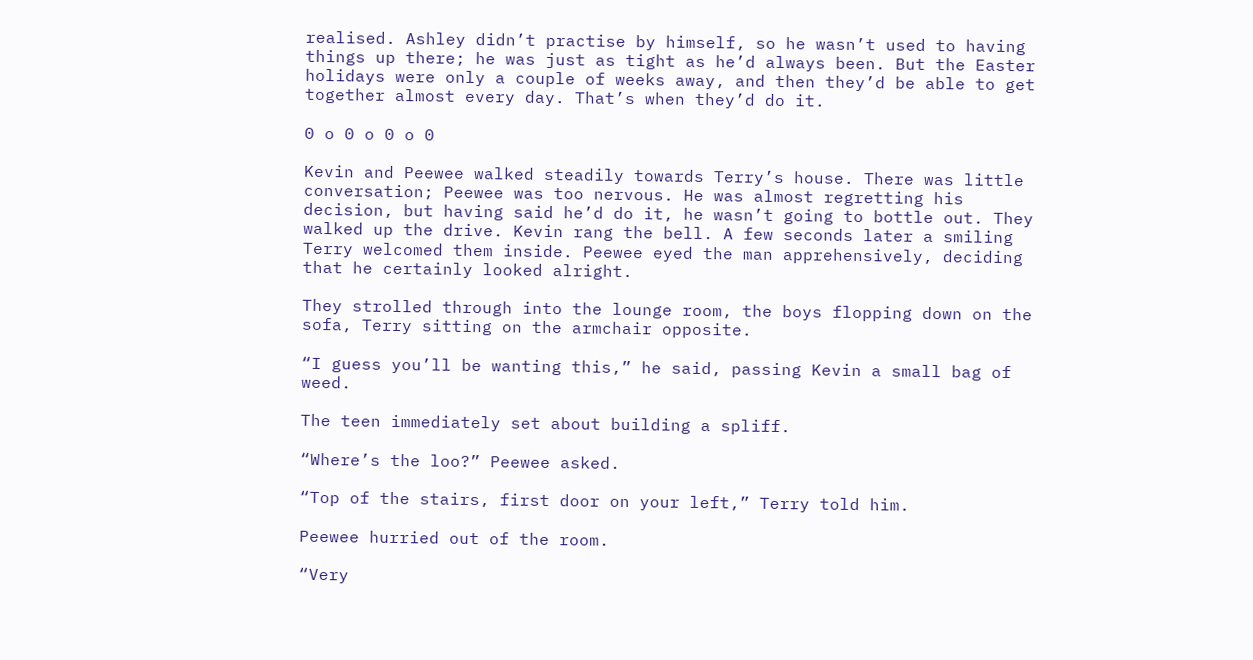realised. Ashley didn’t practise by himself, so he wasn’t used to having things up there; he was just as tight as he’d always been. But the Easter holidays were only a couple of weeks away, and then they’d be able to get together almost every day. That’s when they’d do it.

0 o 0 o 0 o 0

Kevin and Peewee walked steadily towards Terry’s house. There was little conversation; Peewee was too nervous. He was almost regretting his decision, but having said he’d do it, he wasn’t going to bottle out. They walked up the drive. Kevin rang the bell. A few seconds later a smiling Terry welcomed them inside. Peewee eyed the man apprehensively, deciding that he certainly looked alright.

They strolled through into the lounge room, the boys flopping down on the sofa, Terry sitting on the armchair opposite.

“I guess you’ll be wanting this,” he said, passing Kevin a small bag of weed.

The teen immediately set about building a spliff.

“Where’s the loo?” Peewee asked.

“Top of the stairs, first door on your left,” Terry told him.

Peewee hurried out of the room.

“Very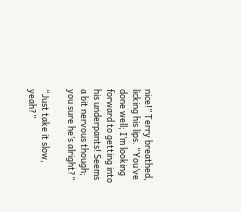nice!” Terry breathed, licking his lips. “You’ve done well; I’m looking forward to getting into his underpants! Seems a bit nervous though; you sure he’s alright?”

“Just take it slow, yeah?”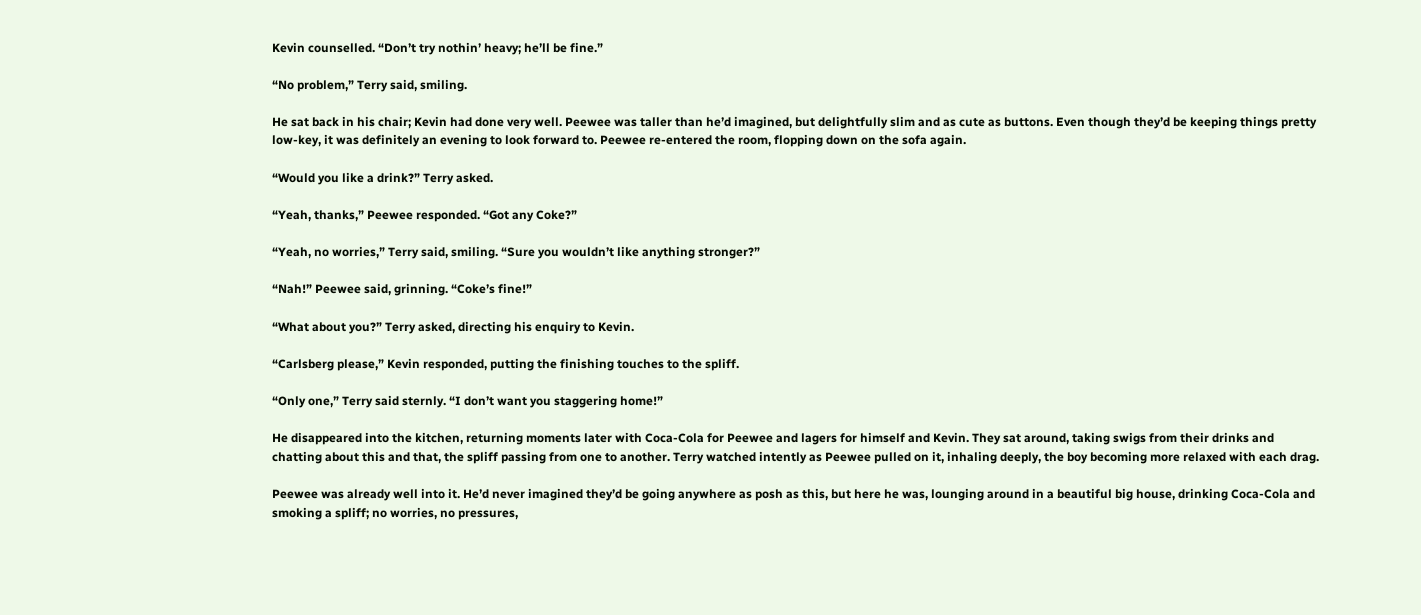Kevin counselled. “Don’t try nothin’ heavy; he’ll be fine.”

“No problem,” Terry said, smiling.

He sat back in his chair; Kevin had done very well. Peewee was taller than he’d imagined, but delightfully slim and as cute as buttons. Even though they’d be keeping things pretty low-key, it was definitely an evening to look forward to. Peewee re-entered the room, flopping down on the sofa again.

“Would you like a drink?” Terry asked.

“Yeah, thanks,” Peewee responded. “Got any Coke?”

“Yeah, no worries,” Terry said, smiling. “Sure you wouldn’t like anything stronger?”

“Nah!” Peewee said, grinning. “Coke’s fine!”

“What about you?” Terry asked, directing his enquiry to Kevin.

“Carlsberg please,” Kevin responded, putting the finishing touches to the spliff.

“Only one,” Terry said sternly. “I don’t want you staggering home!”

He disappeared into the kitchen, returning moments later with Coca-Cola for Peewee and lagers for himself and Kevin. They sat around, taking swigs from their drinks and chatting about this and that, the spliff passing from one to another. Terry watched intently as Peewee pulled on it, inhaling deeply, the boy becoming more relaxed with each drag.

Peewee was already well into it. He’d never imagined they’d be going anywhere as posh as this, but here he was, lounging around in a beautiful big house, drinking Coca-Cola and smoking a spliff; no worries, no pressures,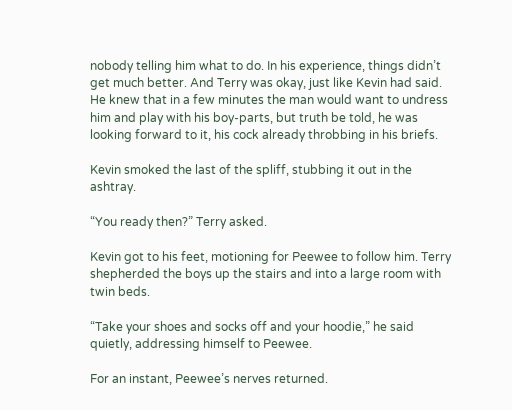nobody telling him what to do. In his experience, things didn’t get much better. And Terry was okay, just like Kevin had said. He knew that in a few minutes the man would want to undress him and play with his boy-parts, but truth be told, he was looking forward to it, his cock already throbbing in his briefs.

Kevin smoked the last of the spliff, stubbing it out in the ashtray.

“You ready then?” Terry asked.

Kevin got to his feet, motioning for Peewee to follow him. Terry shepherded the boys up the stairs and into a large room with twin beds.

“Take your shoes and socks off and your hoodie,” he said quietly, addressing himself to Peewee.

For an instant, Peewee’s nerves returned.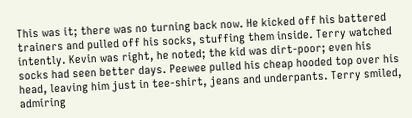This was it; there was no turning back now. He kicked off his battered trainers and pulled off his socks, stuffing them inside. Terry watched intently. Kevin was right, he noted; the kid was dirt-poor; even his socks had seen better days. Peewee pulled his cheap hooded top over his head, leaving him just in tee-shirt, jeans and underpants. Terry smiled, admiring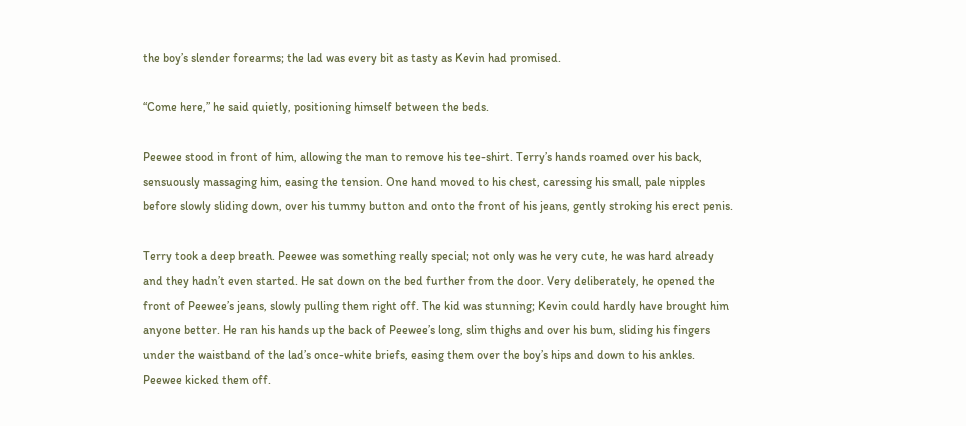the boy’s slender forearms; the lad was every bit as tasty as Kevin had promised.

“Come here,” he said quietly, positioning himself between the beds.

Peewee stood in front of him, allowing the man to remove his tee-shirt. Terry’s hands roamed over his back, sensuously massaging him, easing the tension. One hand moved to his chest, caressing his small, pale nipples before slowly sliding down, over his tummy button and onto the front of his jeans, gently stroking his erect penis.

Terry took a deep breath. Peewee was something really special; not only was he very cute, he was hard already and they hadn’t even started. He sat down on the bed further from the door. Very deliberately, he opened the front of Peewee’s jeans, slowly pulling them right off. The kid was stunning; Kevin could hardly have brought him anyone better. He ran his hands up the back of Peewee’s long, slim thighs and over his bum, sliding his fingers under the waistband of the lad’s once-white briefs, easing them over the boy’s hips and down to his ankles. Peewee kicked them off.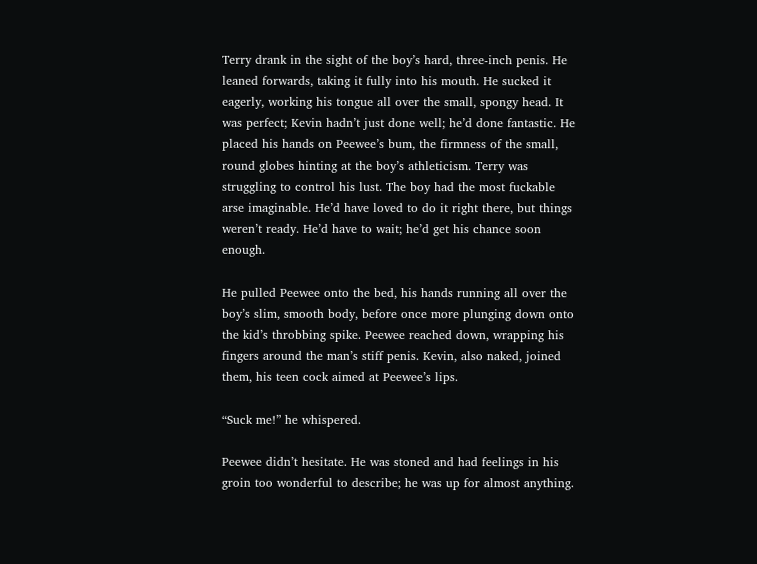Terry drank in the sight of the boy’s hard, three-inch penis. He leaned forwards, taking it fully into his mouth. He sucked it eagerly, working his tongue all over the small, spongy head. It was perfect; Kevin hadn’t just done well; he’d done fantastic. He placed his hands on Peewee’s bum, the firmness of the small, round globes hinting at the boy’s athleticism. Terry was struggling to control his lust. The boy had the most fuckable arse imaginable. He’d have loved to do it right there, but things weren’t ready. He’d have to wait; he’d get his chance soon enough.

He pulled Peewee onto the bed, his hands running all over the boy’s slim, smooth body, before once more plunging down onto the kid’s throbbing spike. Peewee reached down, wrapping his fingers around the man’s stiff penis. Kevin, also naked, joined them, his teen cock aimed at Peewee’s lips.

“Suck me!” he whispered.

Peewee didn’t hesitate. He was stoned and had feelings in his groin too wonderful to describe; he was up for almost anything.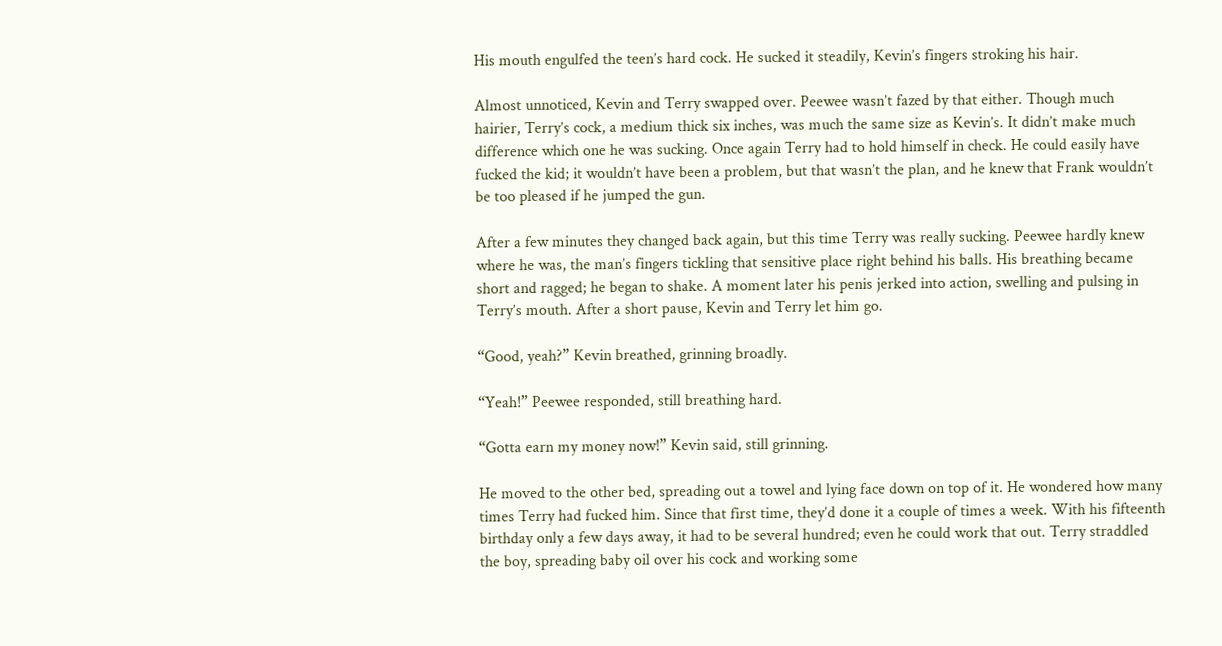His mouth engulfed the teen’s hard cock. He sucked it steadily, Kevin’s fingers stroking his hair.

Almost unnoticed, Kevin and Terry swapped over. Peewee wasn’t fazed by that either. Though much hairier, Terry’s cock, a medium thick six inches, was much the same size as Kevin’s. It didn’t make much difference which one he was sucking. Once again Terry had to hold himself in check. He could easily have fucked the kid; it wouldn’t have been a problem, but that wasn’t the plan, and he knew that Frank wouldn’t be too pleased if he jumped the gun.

After a few minutes they changed back again, but this time Terry was really sucking. Peewee hardly knew where he was, the man’s fingers tickling that sensitive place right behind his balls. His breathing became short and ragged; he began to shake. A moment later his penis jerked into action, swelling and pulsing in Terry’s mouth. After a short pause, Kevin and Terry let him go.

“Good, yeah?” Kevin breathed, grinning broadly.

“Yeah!” Peewee responded, still breathing hard.

“Gotta earn my money now!” Kevin said, still grinning.

He moved to the other bed, spreading out a towel and lying face down on top of it. He wondered how many times Terry had fucked him. Since that first time, they’d done it a couple of times a week. With his fifteenth birthday only a few days away, it had to be several hundred; even he could work that out. Terry straddled the boy, spreading baby oil over his cock and working some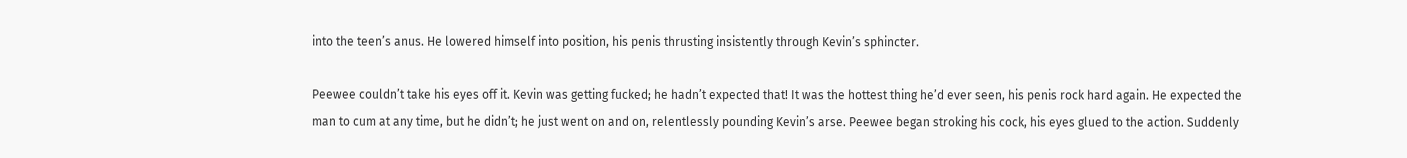into the teen’s anus. He lowered himself into position, his penis thrusting insistently through Kevin’s sphincter.

Peewee couldn’t take his eyes off it. Kevin was getting fucked; he hadn’t expected that! It was the hottest thing he’d ever seen, his penis rock hard again. He expected the man to cum at any time, but he didn’t; he just went on and on, relentlessly pounding Kevin’s arse. Peewee began stroking his cock, his eyes glued to the action. Suddenly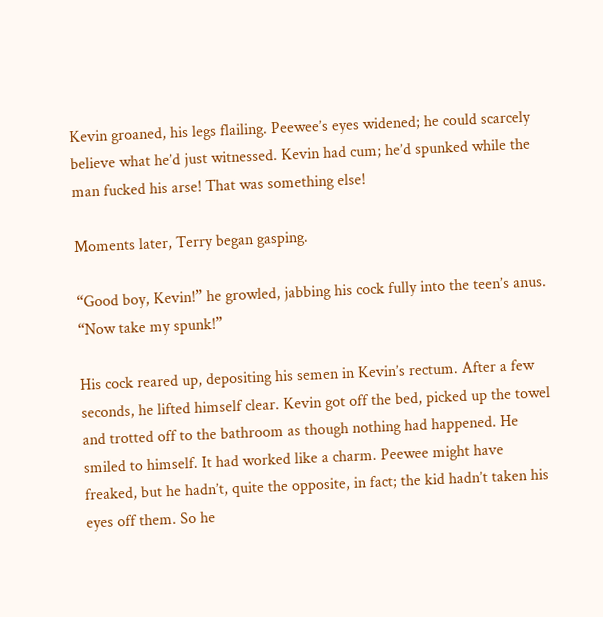Kevin groaned, his legs flailing. Peewee’s eyes widened; he could scarcely believe what he’d just witnessed. Kevin had cum; he’d spunked while the man fucked his arse! That was something else!

Moments later, Terry began gasping.

“Good boy, Kevin!” he growled, jabbing his cock fully into the teen’s anus. “Now take my spunk!”

His cock reared up, depositing his semen in Kevin’s rectum. After a few seconds, he lifted himself clear. Kevin got off the bed, picked up the towel and trotted off to the bathroom as though nothing had happened. He smiled to himself. It had worked like a charm. Peewee might have freaked, but he hadn’t, quite the opposite, in fact; the kid hadn’t taken his eyes off them. So he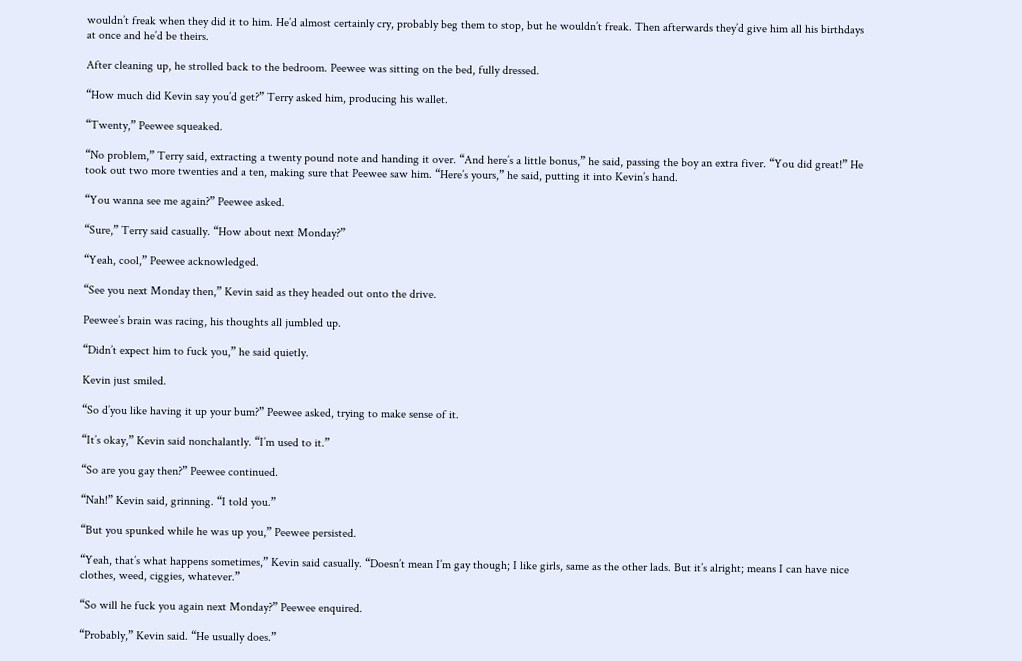wouldn’t freak when they did it to him. He’d almost certainly cry, probably beg them to stop, but he wouldn’t freak. Then afterwards they’d give him all his birthdays at once and he’d be theirs.

After cleaning up, he strolled back to the bedroom. Peewee was sitting on the bed, fully dressed.

“How much did Kevin say you’d get?” Terry asked him, producing his wallet.

“Twenty,” Peewee squeaked.

“No problem,” Terry said, extracting a twenty pound note and handing it over. “And here’s a little bonus,” he said, passing the boy an extra fiver. “You did great!” He took out two more twenties and a ten, making sure that Peewee saw him. “Here’s yours,” he said, putting it into Kevin’s hand.

“You wanna see me again?” Peewee asked.

“Sure,” Terry said casually. “How about next Monday?”

“Yeah, cool,” Peewee acknowledged.

“See you next Monday then,” Kevin said as they headed out onto the drive.

Peewee’s brain was racing, his thoughts all jumbled up.

“Didn’t expect him to fuck you,” he said quietly.

Kevin just smiled.

“So d’you like having it up your bum?” Peewee asked, trying to make sense of it.

“It’s okay,” Kevin said nonchalantly. “I’m used to it.”

“So are you gay then?” Peewee continued.

“Nah!” Kevin said, grinning. “I told you.”

“But you spunked while he was up you,” Peewee persisted.

“Yeah, that’s what happens sometimes,” Kevin said casually. “Doesn’t mean I’m gay though; I like girls, same as the other lads. But it’s alright; means I can have nice clothes, weed, ciggies, whatever.”

“So will he fuck you again next Monday?” Peewee enquired.

“Probably,” Kevin said. “He usually does.”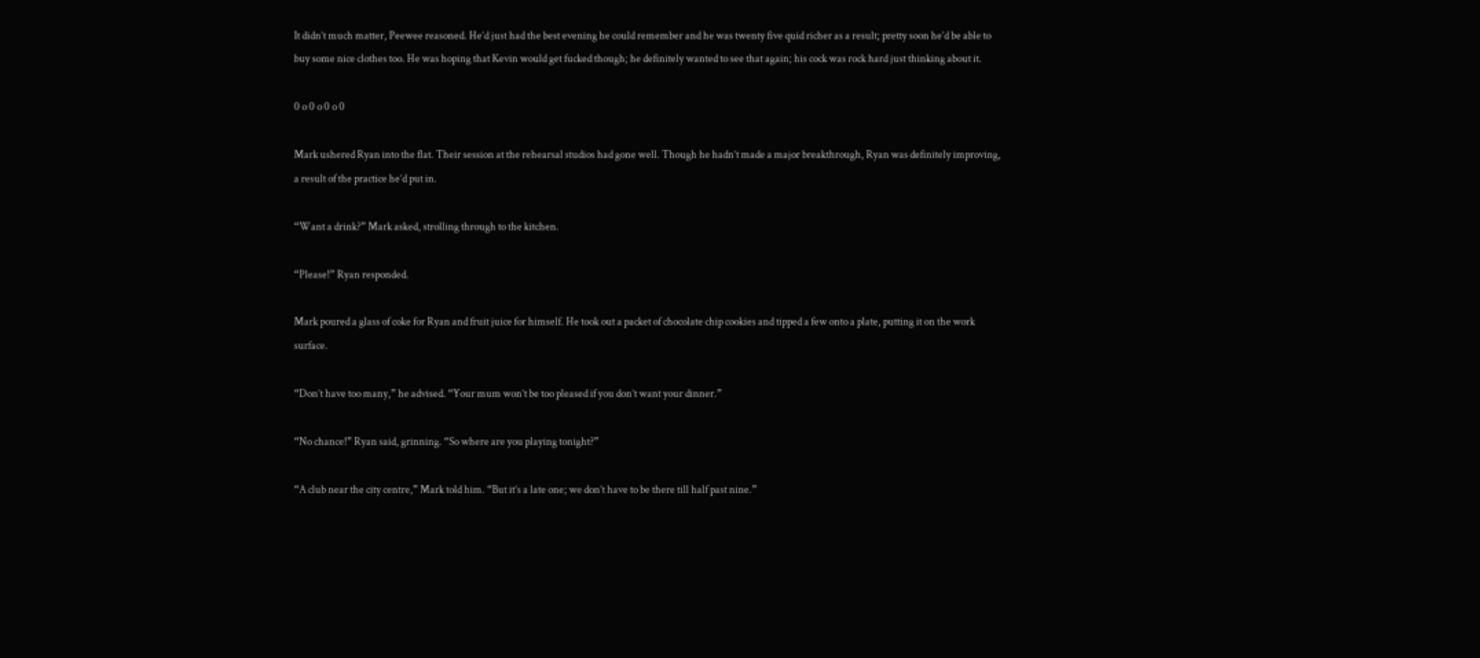It didn’t much matter, Peewee reasoned. He’d just had the best evening he could remember and he was twenty five quid richer as a result; pretty soon he’d be able to buy some nice clothes too. He was hoping that Kevin would get fucked though; he definitely wanted to see that again; his cock was rock hard just thinking about it.

0 o 0 o 0 o 0

Mark ushered Ryan into the flat. Their session at the rehearsal studios had gone well. Though he hadn’t made a major breakthrough, Ryan was definitely improving, a result of the practice he’d put in.

“Want a drink?” Mark asked, strolling through to the kitchen.

“Please!” Ryan responded.

Mark poured a glass of coke for Ryan and fruit juice for himself. He took out a packet of chocolate chip cookies and tipped a few onto a plate, putting it on the work surface.

“Don’t have too many,” he advised. “Your mum won’t be too pleased if you don’t want your dinner.”

“No chance!” Ryan said, grinning. “So where are you playing tonight?”

“A club near the city centre,” Mark told him. “But it’s a late one; we don’t have to be there till half past nine.”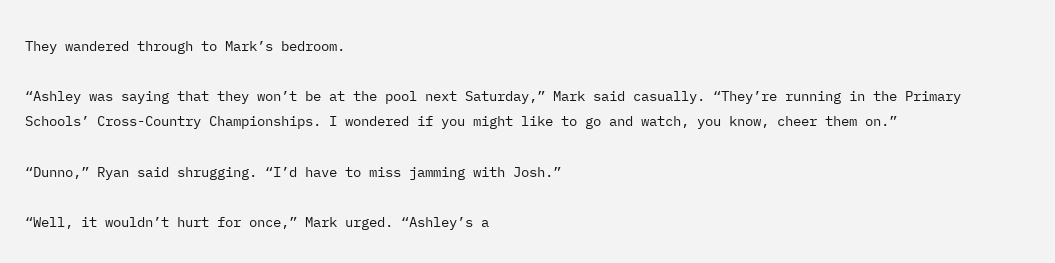They wandered through to Mark’s bedroom.

“Ashley was saying that they won’t be at the pool next Saturday,” Mark said casually. “They’re running in the Primary Schools’ Cross-Country Championships. I wondered if you might like to go and watch, you know, cheer them on.”

“Dunno,” Ryan said shrugging. “I’d have to miss jamming with Josh.”

“Well, it wouldn’t hurt for once,” Mark urged. “Ashley’s a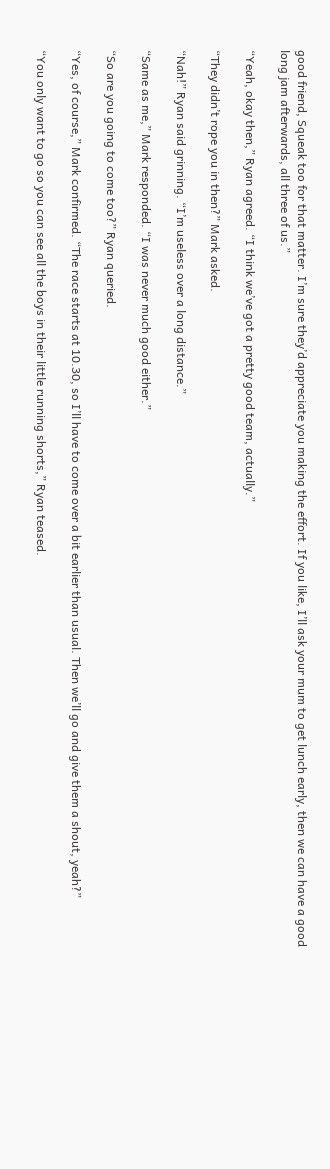good friend, Squeak too for that matter. I’m sure they’d appreciate you making the effort. If you like, I’ll ask your mum to get lunch early, then we can have a good long jam afterwards, all three of us.”

“Yeah, okay then,” Ryan agreed. “I think we’ve got a pretty good team, actually.”

“They didn’t rope you in then?” Mark asked.

“Nah!” Ryan said grinning. “I’m useless over a long distance.”

“Same as me,” Mark responded. “I was never much good either.”

“So are you going to come too?” Ryan queried.

“Yes, of course,” Mark confirmed. “The race starts at 10.30, so I’ll have to come over a bit earlier than usual. Then we’ll go and give them a shout, yeah?”

“You only want to go so you can see all the boys in their little running shorts,” Ryan teased.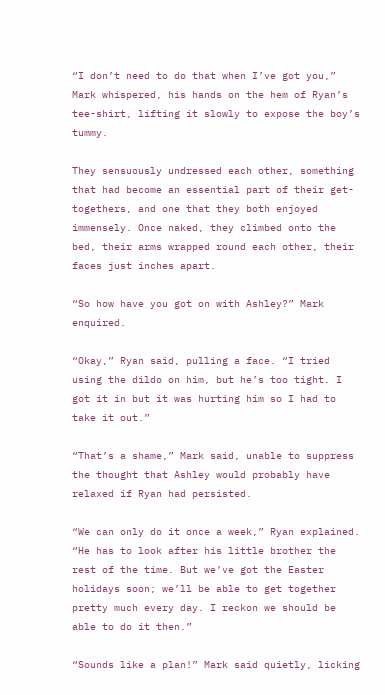“I don’t need to do that when I’ve got you,” Mark whispered, his hands on the hem of Ryan’s tee-shirt, lifting it slowly to expose the boy’s tummy.

They sensuously undressed each other, something that had become an essential part of their get-togethers, and one that they both enjoyed immensely. Once naked, they climbed onto the bed, their arms wrapped round each other, their faces just inches apart.

“So how have you got on with Ashley?” Mark enquired.

“Okay,” Ryan said, pulling a face. “I tried using the dildo on him, but he’s too tight. I got it in but it was hurting him so I had to take it out.”

“That’s a shame,” Mark said, unable to suppress the thought that Ashley would probably have relaxed if Ryan had persisted.

“We can only do it once a week,” Ryan explained. “He has to look after his little brother the rest of the time. But we’ve got the Easter holidays soon; we’ll be able to get together pretty much every day. I reckon we should be able to do it then.”

“Sounds like a plan!” Mark said quietly, licking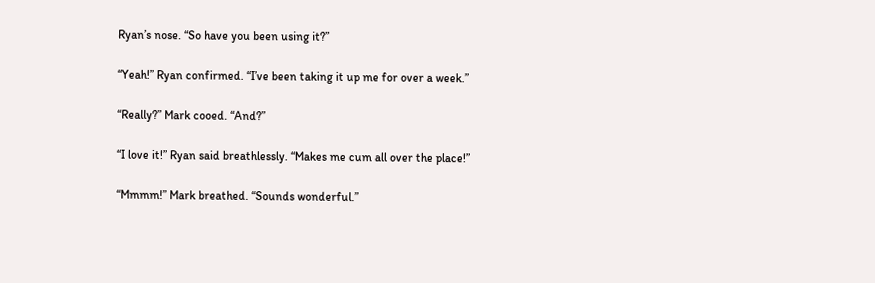Ryan’s nose. “So have you been using it?”

“Yeah!” Ryan confirmed. “I’ve been taking it up me for over a week.”

“Really?” Mark cooed. “And?”

“I love it!” Ryan said breathlessly. “Makes me cum all over the place!”

“Mmmm!” Mark breathed. “Sounds wonderful.”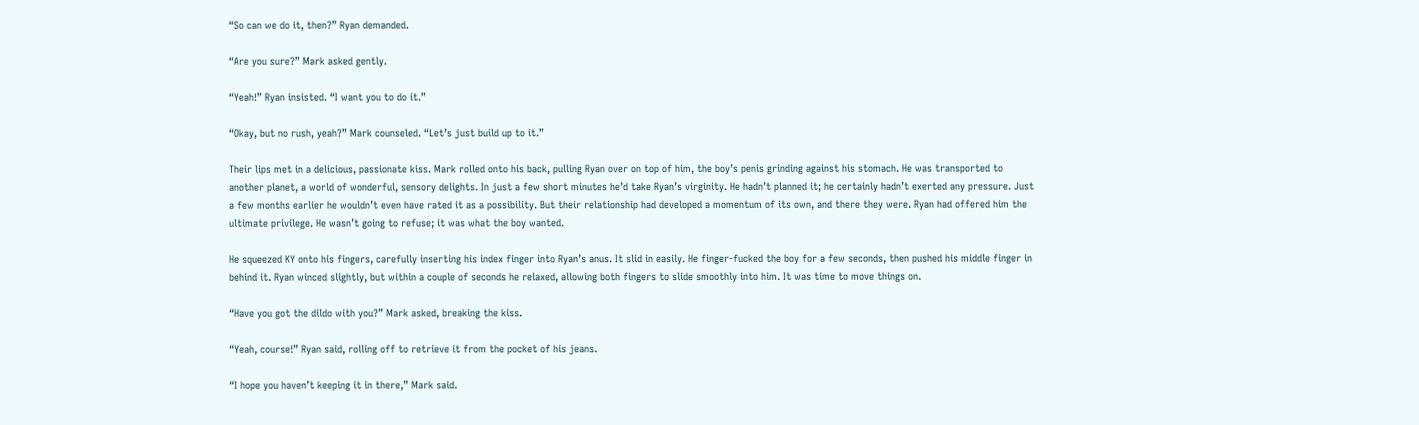“So can we do it, then?” Ryan demanded.

“Are you sure?” Mark asked gently.

“Yeah!” Ryan insisted. “I want you to do it.”

“Okay, but no rush, yeah?” Mark counseled. “Let’s just build up to it.”

Their lips met in a delicious, passionate kiss. Mark rolled onto his back, pulling Ryan over on top of him, the boy’s penis grinding against his stomach. He was transported to another planet, a world of wonderful, sensory delights. In just a few short minutes he’d take Ryan’s virginity. He hadn’t planned it; he certainly hadn’t exerted any pressure. Just a few months earlier he wouldn’t even have rated it as a possibility. But their relationship had developed a momentum of its own, and there they were. Ryan had offered him the ultimate privilege. He wasn’t going to refuse; it was what the boy wanted.

He squeezed KY onto his fingers, carefully inserting his index finger into Ryan’s anus. It slid in easily. He finger-fucked the boy for a few seconds, then pushed his middle finger in behind it. Ryan winced slightly, but within a couple of seconds he relaxed, allowing both fingers to slide smoothly into him. It was time to move things on.

“Have you got the dildo with you?” Mark asked, breaking the kiss.

“Yeah, course!” Ryan said, rolling off to retrieve it from the pocket of his jeans.

“I hope you haven’t keeping it in there,” Mark said.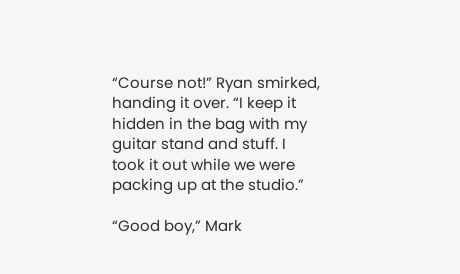“Course not!” Ryan smirked, handing it over. “I keep it hidden in the bag with my guitar stand and stuff. I took it out while we were packing up at the studio.”

“Good boy,” Mark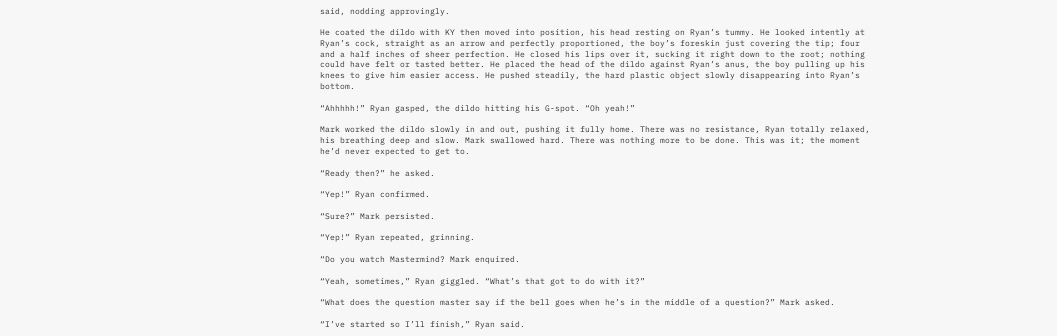said, nodding approvingly.

He coated the dildo with KY then moved into position, his head resting on Ryan’s tummy. He looked intently at Ryan’s cock, straight as an arrow and perfectly proportioned, the boy’s foreskin just covering the tip; four and a half inches of sheer perfection. He closed his lips over it, sucking it right down to the root; nothing could have felt or tasted better. He placed the head of the dildo against Ryan’s anus, the boy pulling up his knees to give him easier access. He pushed steadily, the hard plastic object slowly disappearing into Ryan’s bottom.

“Ahhhhh!” Ryan gasped, the dildo hitting his G-spot. “Oh yeah!”

Mark worked the dildo slowly in and out, pushing it fully home. There was no resistance, Ryan totally relaxed, his breathing deep and slow. Mark swallowed hard. There was nothing more to be done. This was it; the moment he’d never expected to get to.

“Ready then?” he asked.

“Yep!” Ryan confirmed.

“Sure?” Mark persisted.

“Yep!” Ryan repeated, grinning.

“Do you watch Mastermind? Mark enquired.

“Yeah, sometimes,” Ryan giggled. “What’s that got to do with it?”

“What does the question master say if the bell goes when he’s in the middle of a question?” Mark asked.

“I’ve started so I’ll finish,” Ryan said.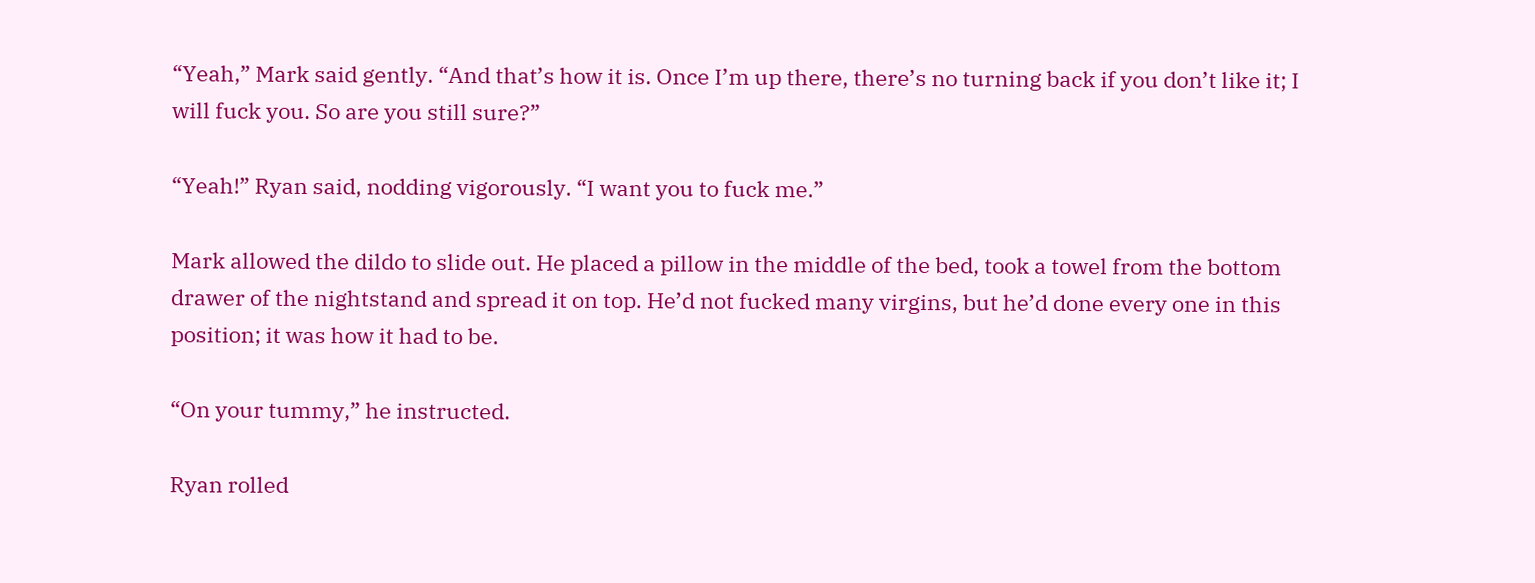“Yeah,” Mark said gently. “And that’s how it is. Once I’m up there, there’s no turning back if you don’t like it; I will fuck you. So are you still sure?”

“Yeah!” Ryan said, nodding vigorously. “I want you to fuck me.”

Mark allowed the dildo to slide out. He placed a pillow in the middle of the bed, took a towel from the bottom drawer of the nightstand and spread it on top. He’d not fucked many virgins, but he’d done every one in this position; it was how it had to be.

“On your tummy,” he instructed.

Ryan rolled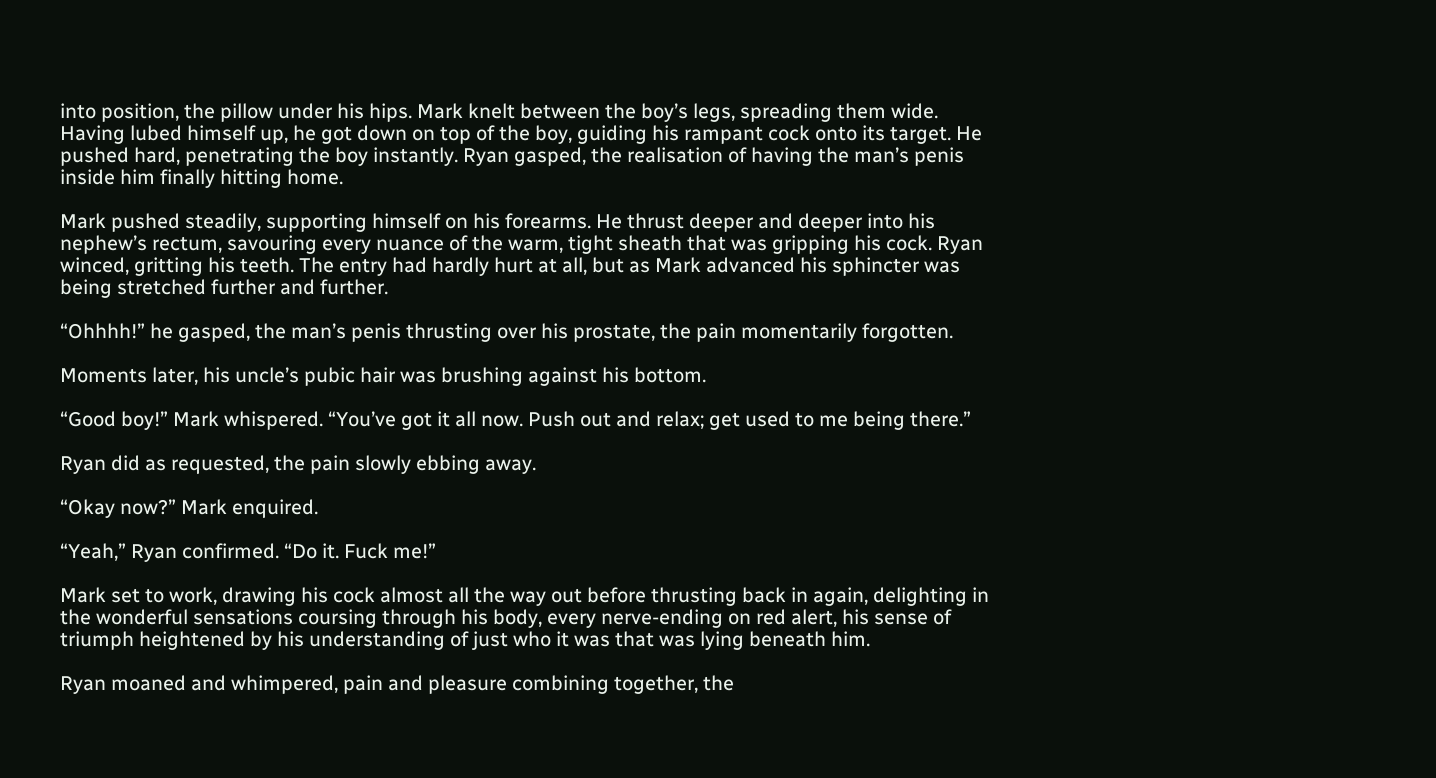into position, the pillow under his hips. Mark knelt between the boy’s legs, spreading them wide. Having lubed himself up, he got down on top of the boy, guiding his rampant cock onto its target. He pushed hard, penetrating the boy instantly. Ryan gasped, the realisation of having the man’s penis inside him finally hitting home.

Mark pushed steadily, supporting himself on his forearms. He thrust deeper and deeper into his nephew’s rectum, savouring every nuance of the warm, tight sheath that was gripping his cock. Ryan winced, gritting his teeth. The entry had hardly hurt at all, but as Mark advanced his sphincter was being stretched further and further.

“Ohhhh!” he gasped, the man’s penis thrusting over his prostate, the pain momentarily forgotten.

Moments later, his uncle’s pubic hair was brushing against his bottom.

“Good boy!” Mark whispered. “You’ve got it all now. Push out and relax; get used to me being there.”

Ryan did as requested, the pain slowly ebbing away.

“Okay now?” Mark enquired.

“Yeah,” Ryan confirmed. “Do it. Fuck me!”

Mark set to work, drawing his cock almost all the way out before thrusting back in again, delighting in the wonderful sensations coursing through his body, every nerve-ending on red alert, his sense of triumph heightened by his understanding of just who it was that was lying beneath him.

Ryan moaned and whimpered, pain and pleasure combining together, the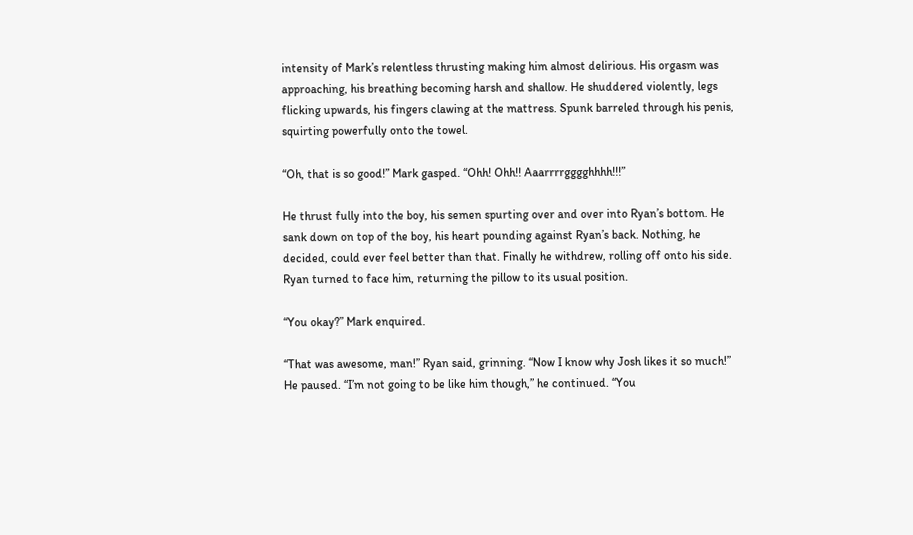intensity of Mark’s relentless thrusting making him almost delirious. His orgasm was approaching, his breathing becoming harsh and shallow. He shuddered violently, legs flicking upwards, his fingers clawing at the mattress. Spunk barreled through his penis, squirting powerfully onto the towel.

“Oh, that is so good!” Mark gasped. “Ohh! Ohh!! Aaarrrrgggghhhh!!!”

He thrust fully into the boy, his semen spurting over and over into Ryan’s bottom. He sank down on top of the boy, his heart pounding against Ryan’s back. Nothing, he decided, could ever feel better than that. Finally he withdrew, rolling off onto his side. Ryan turned to face him, returning the pillow to its usual position.

“You okay?” Mark enquired.

“That was awesome, man!” Ryan said, grinning. “Now I know why Josh likes it so much!” He paused. “I’m not going to be like him though,” he continued. “You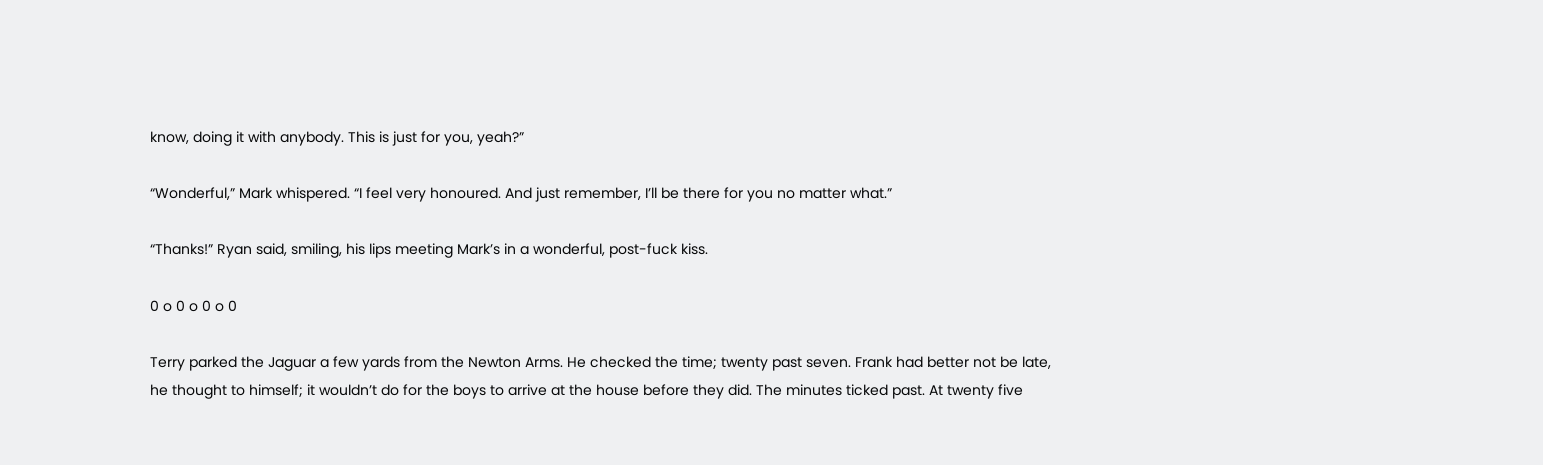know, doing it with anybody. This is just for you, yeah?”

“Wonderful,” Mark whispered. “I feel very honoured. And just remember, I’ll be there for you no matter what.”

“Thanks!” Ryan said, smiling, his lips meeting Mark’s in a wonderful, post-fuck kiss.

0 o 0 o 0 o 0

Terry parked the Jaguar a few yards from the Newton Arms. He checked the time; twenty past seven. Frank had better not be late, he thought to himself; it wouldn’t do for the boys to arrive at the house before they did. The minutes ticked past. At twenty five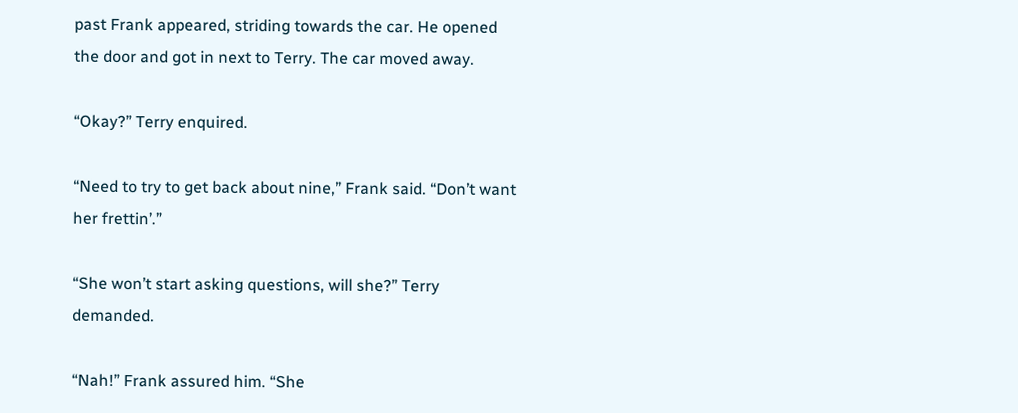past Frank appeared, striding towards the car. He opened the door and got in next to Terry. The car moved away.

“Okay?” Terry enquired.

“Need to try to get back about nine,” Frank said. “Don’t want her frettin’.”

“She won’t start asking questions, will she?” Terry demanded.

“Nah!” Frank assured him. “She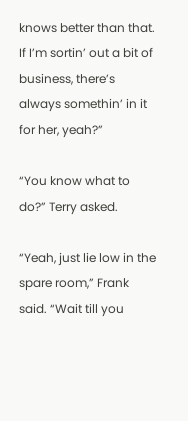knows better than that. If I’m sortin’ out a bit of business, there’s always somethin’ in it for her, yeah?”

“You know what to do?” Terry asked.

“Yeah, just lie low in the spare room,” Frank said. “Wait till you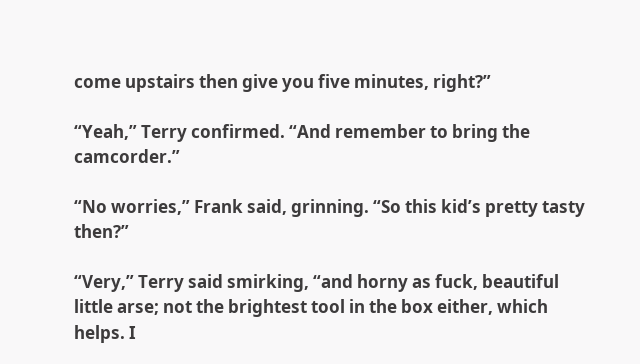come upstairs then give you five minutes, right?”

“Yeah,” Terry confirmed. “And remember to bring the camcorder.”

“No worries,” Frank said, grinning. “So this kid’s pretty tasty then?”

“Very,” Terry said smirking, “and horny as fuck, beautiful little arse; not the brightest tool in the box either, which helps. I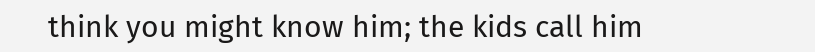think you might know him; the kids call him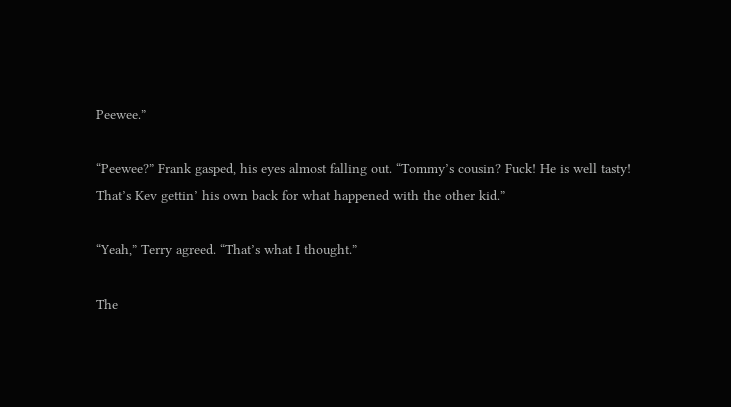Peewee.”

“Peewee?” Frank gasped, his eyes almost falling out. “Tommy’s cousin? Fuck! He is well tasty! That’s Kev gettin’ his own back for what happened with the other kid.”

“Yeah,” Terry agreed. “That’s what I thought.”

The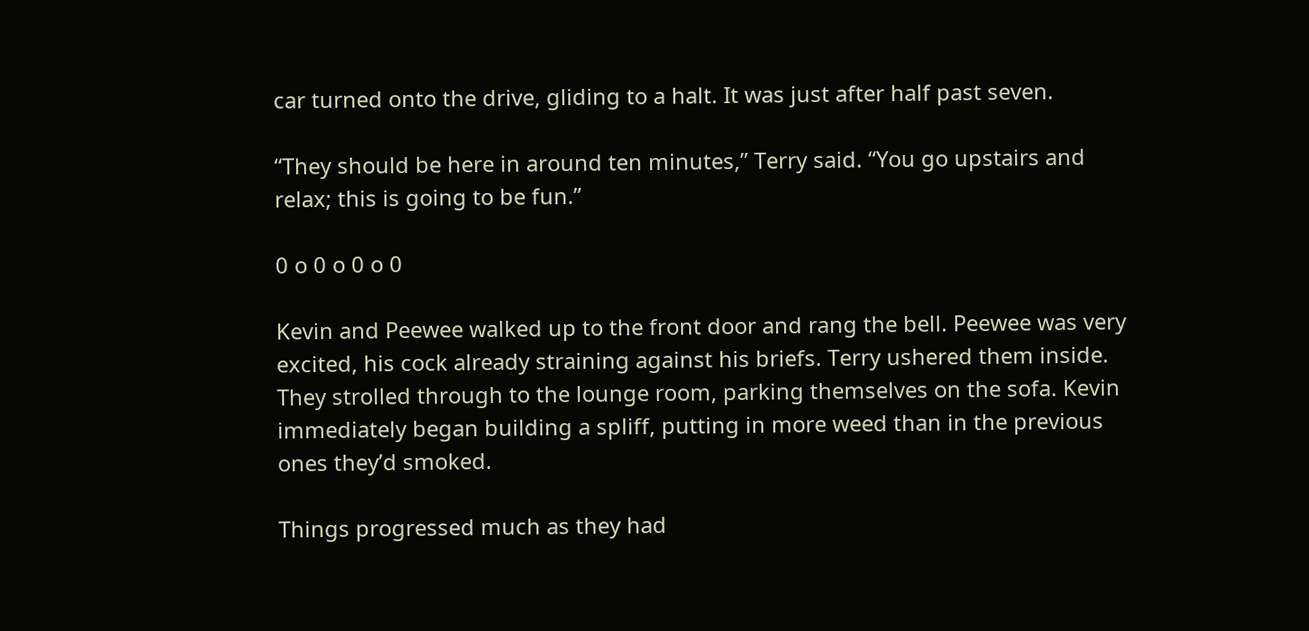car turned onto the drive, gliding to a halt. It was just after half past seven.

“They should be here in around ten minutes,” Terry said. “You go upstairs and relax; this is going to be fun.”

0 o 0 o 0 o 0

Kevin and Peewee walked up to the front door and rang the bell. Peewee was very excited, his cock already straining against his briefs. Terry ushered them inside. They strolled through to the lounge room, parking themselves on the sofa. Kevin immediately began building a spliff, putting in more weed than in the previous ones they’d smoked.

Things progressed much as they had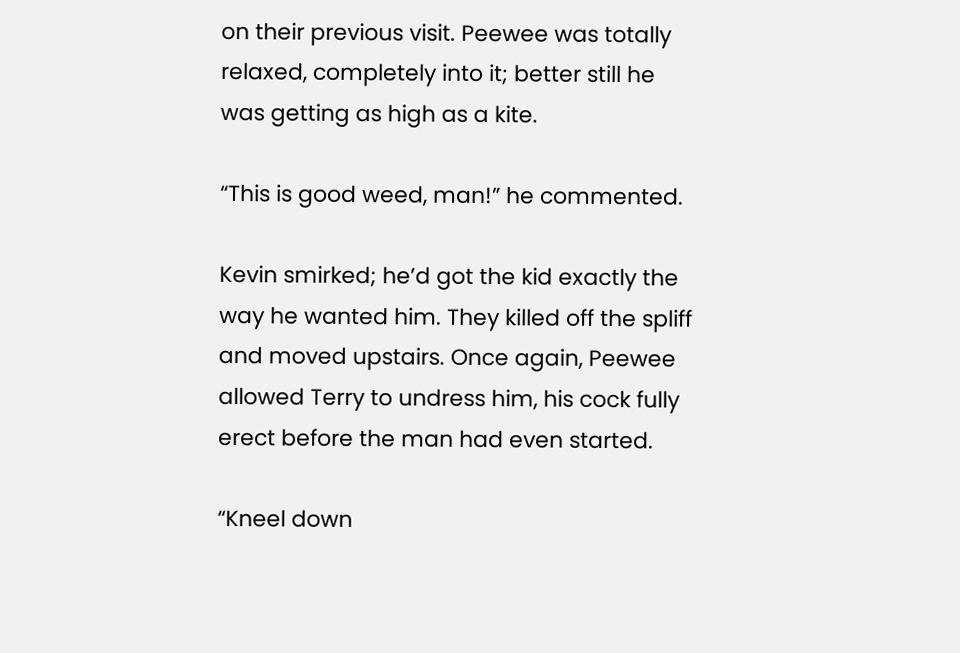on their previous visit. Peewee was totally relaxed, completely into it; better still he was getting as high as a kite.

“This is good weed, man!” he commented.

Kevin smirked; he’d got the kid exactly the way he wanted him. They killed off the spliff and moved upstairs. Once again, Peewee allowed Terry to undress him, his cock fully erect before the man had even started.

“Kneel down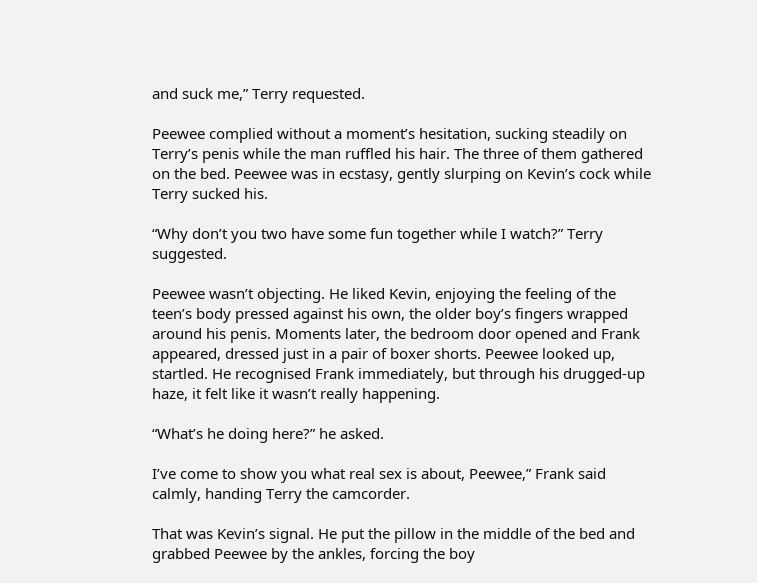and suck me,” Terry requested.

Peewee complied without a moment’s hesitation, sucking steadily on Terry’s penis while the man ruffled his hair. The three of them gathered on the bed. Peewee was in ecstasy, gently slurping on Kevin’s cock while Terry sucked his.

“Why don’t you two have some fun together while I watch?” Terry suggested.

Peewee wasn’t objecting. He liked Kevin, enjoying the feeling of the teen’s body pressed against his own, the older boy’s fingers wrapped around his penis. Moments later, the bedroom door opened and Frank appeared, dressed just in a pair of boxer shorts. Peewee looked up, startled. He recognised Frank immediately, but through his drugged-up haze, it felt like it wasn’t really happening.

“What’s he doing here?” he asked.

I’ve come to show you what real sex is about, Peewee,” Frank said calmly, handing Terry the camcorder.

That was Kevin’s signal. He put the pillow in the middle of the bed and grabbed Peewee by the ankles, forcing the boy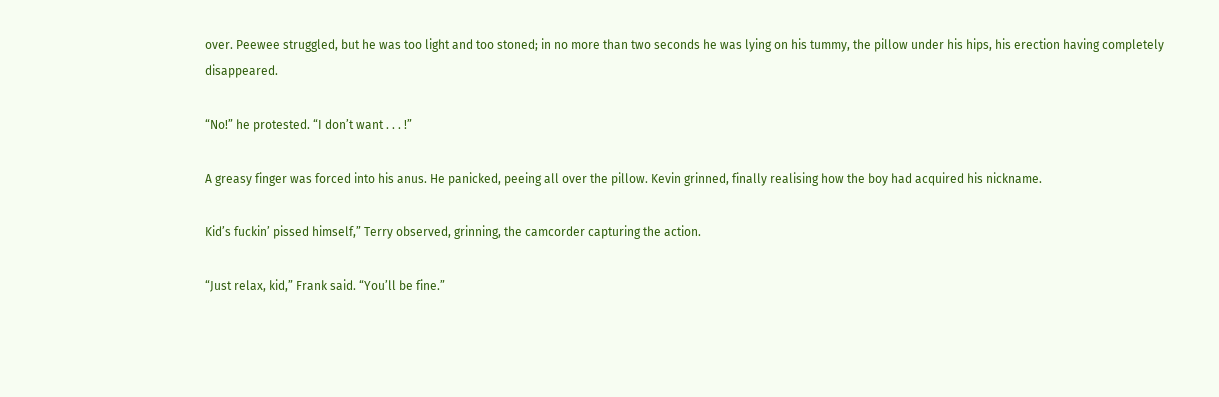over. Peewee struggled, but he was too light and too stoned; in no more than two seconds he was lying on his tummy, the pillow under his hips, his erection having completely disappeared.

“No!” he protested. “I don’t want . . . !”

A greasy finger was forced into his anus. He panicked, peeing all over the pillow. Kevin grinned, finally realising how the boy had acquired his nickname.

Kid’s fuckin’ pissed himself,” Terry observed, grinning, the camcorder capturing the action.

“Just relax, kid,” Frank said. “You’ll be fine.”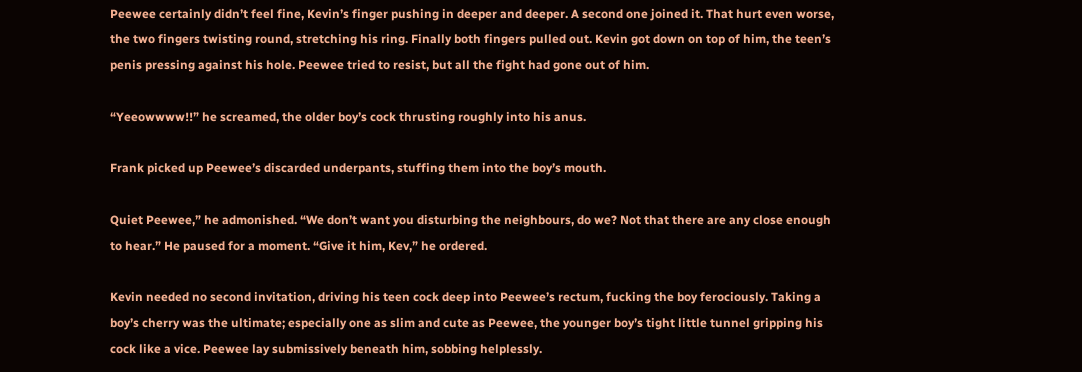Peewee certainly didn’t feel fine, Kevin’s finger pushing in deeper and deeper. A second one joined it. That hurt even worse, the two fingers twisting round, stretching his ring. Finally both fingers pulled out. Kevin got down on top of him, the teen’s penis pressing against his hole. Peewee tried to resist, but all the fight had gone out of him.

“Yeeowwww!!” he screamed, the older boy’s cock thrusting roughly into his anus.

Frank picked up Peewee’s discarded underpants, stuffing them into the boy’s mouth.

Quiet Peewee,” he admonished. “We don’t want you disturbing the neighbours, do we? Not that there are any close enough to hear.” He paused for a moment. “Give it him, Kev,” he ordered.

Kevin needed no second invitation, driving his teen cock deep into Peewee’s rectum, fucking the boy ferociously. Taking a boy’s cherry was the ultimate; especially one as slim and cute as Peewee, the younger boy’s tight little tunnel gripping his cock like a vice. Peewee lay submissively beneath him, sobbing helplessly.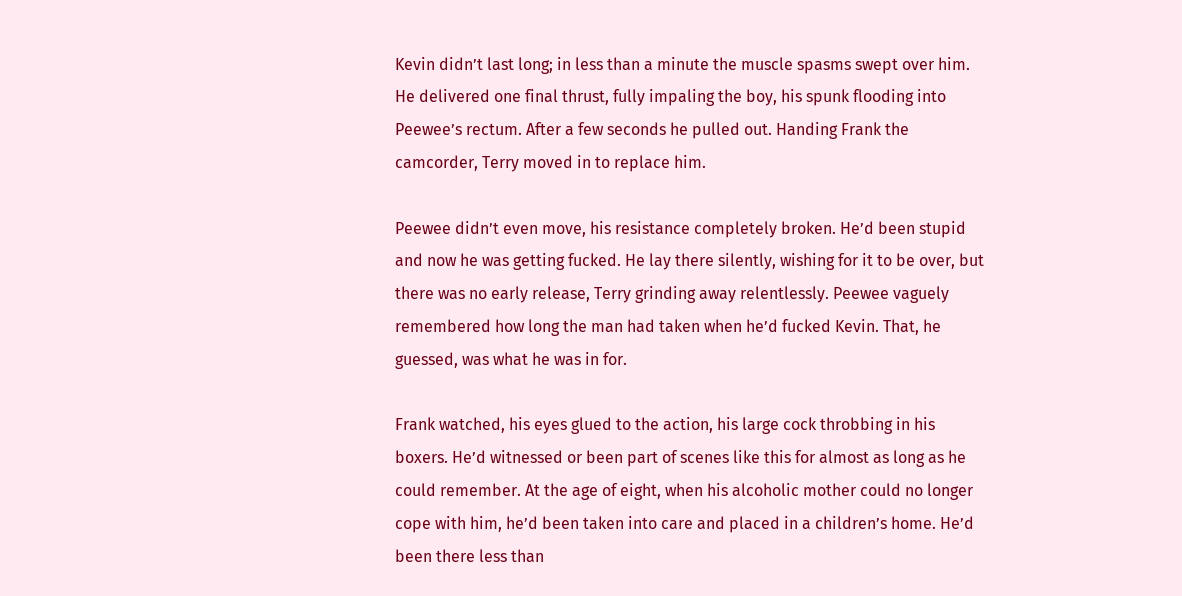Kevin didn’t last long; in less than a minute the muscle spasms swept over him. He delivered one final thrust, fully impaling the boy, his spunk flooding into Peewee’s rectum. After a few seconds he pulled out. Handing Frank the camcorder, Terry moved in to replace him.

Peewee didn’t even move, his resistance completely broken. He’d been stupid and now he was getting fucked. He lay there silently, wishing for it to be over, but there was no early release, Terry grinding away relentlessly. Peewee vaguely remembered how long the man had taken when he’d fucked Kevin. That, he guessed, was what he was in for.

Frank watched, his eyes glued to the action, his large cock throbbing in his boxers. He’d witnessed or been part of scenes like this for almost as long as he could remember. At the age of eight, when his alcoholic mother could no longer cope with him, he’d been taken into care and placed in a children’s home. He’d been there less than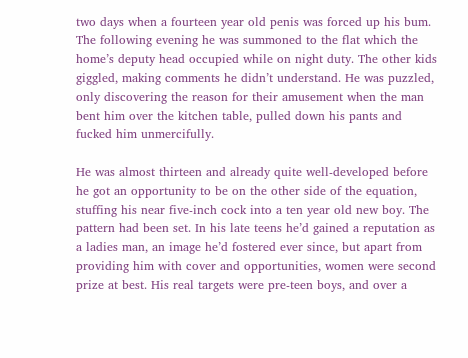two days when a fourteen year old penis was forced up his bum. The following evening he was summoned to the flat which the home’s deputy head occupied while on night duty. The other kids giggled, making comments he didn’t understand. He was puzzled, only discovering the reason for their amusement when the man bent him over the kitchen table, pulled down his pants and fucked him unmercifully.

He was almost thirteen and already quite well-developed before he got an opportunity to be on the other side of the equation, stuffing his near five-inch cock into a ten year old new boy. The pattern had been set. In his late teens he’d gained a reputation as a ladies man, an image he’d fostered ever since, but apart from providing him with cover and opportunities, women were second prize at best. His real targets were pre-teen boys, and over a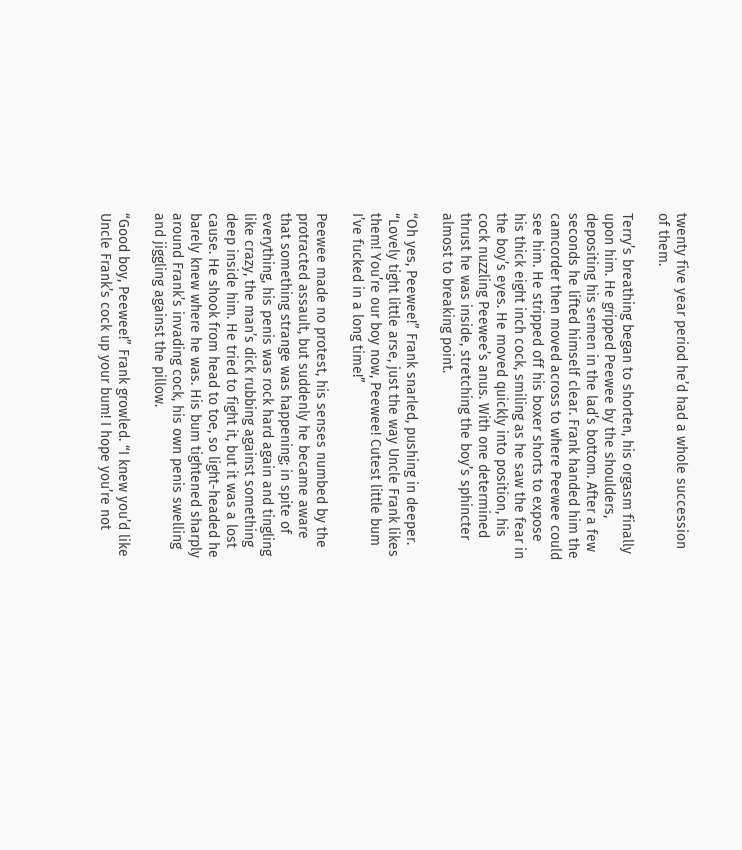twenty five year period he’d had a whole succession of them.

Terry’s breathing began to shorten, his orgasm finally upon him. He gripped Peewee by the shoulders, depositing his semen in the lad’s bottom. After a few seconds he lifted himself clear. Frank handed him the camcorder then moved across to where Peewee could see him. He stripped off his boxer shorts to expose his thick eight inch cock, smiling as he saw the fear in the boy’s eyes. He moved quickly into position, his cock nuzzling Peewee’s anus. With one determined thrust he was inside, stretching the boy’s sphincter almost to breaking point.

“Oh yes, Peewee!” Frank snarled, pushing in deeper. “Lovely tight little arse, just the way Uncle Frank likes them! You’re our boy now, Peewee! Cutest little bum I’ve fucked in a long time!”

Peewee made no protest, his senses numbed by the protracted assault, but suddenly he became aware that something strange was happening; in spite of everything, his penis was rock hard again and tingling like crazy, the man’s dick rubbing against something deep inside him. He tried to fight it, but it was a lost cause. He shook from head to toe, so light-headed he barely knew where he was. His bum tightened sharply around Frank’s invading cock, his own penis swelling and jiggling against the pillow.

“Good boy, Peewee!” Frank growled. “I knew you’d like Uncle Frank’s cock up your bum! I hope you’re not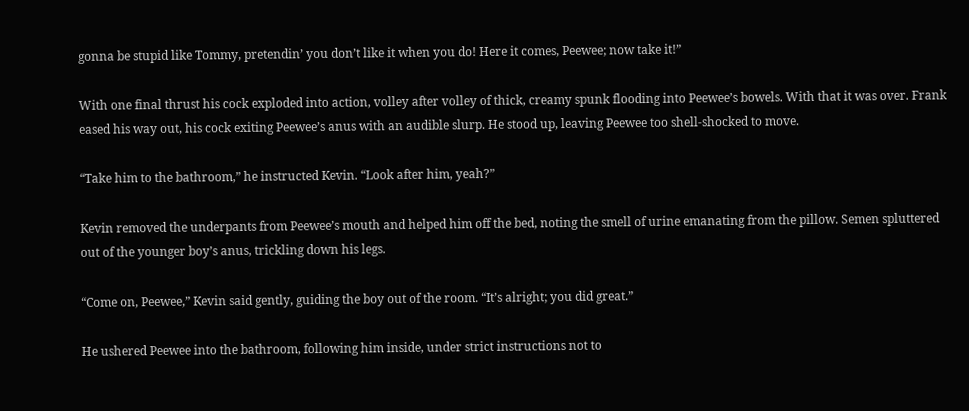gonna be stupid like Tommy, pretendin’ you don’t like it when you do! Here it comes, Peewee; now take it!”

With one final thrust his cock exploded into action, volley after volley of thick, creamy spunk flooding into Peewee’s bowels. With that it was over. Frank eased his way out, his cock exiting Peewee’s anus with an audible slurp. He stood up, leaving Peewee too shell-shocked to move.

“Take him to the bathroom,” he instructed Kevin. “Look after him, yeah?”

Kevin removed the underpants from Peewee’s mouth and helped him off the bed, noting the smell of urine emanating from the pillow. Semen spluttered out of the younger boy’s anus, trickling down his legs.

“Come on, Peewee,” Kevin said gently, guiding the boy out of the room. “It’s alright; you did great.”

He ushered Peewee into the bathroom, following him inside, under strict instructions not to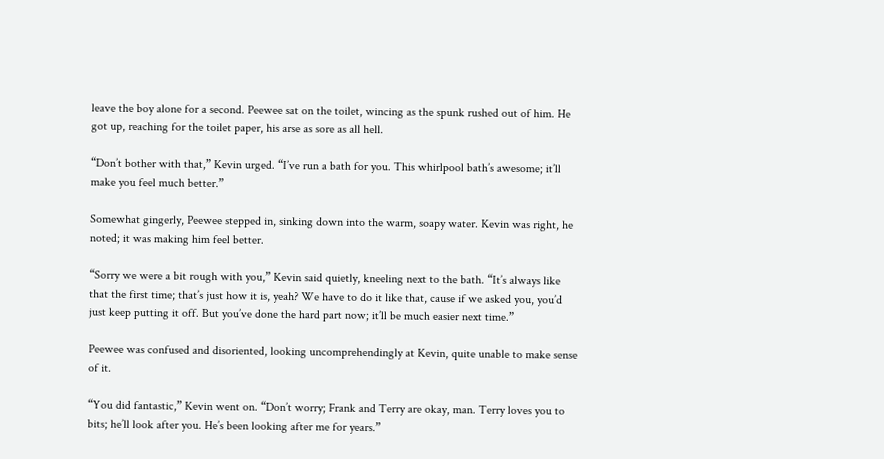leave the boy alone for a second. Peewee sat on the toilet, wincing as the spunk rushed out of him. He got up, reaching for the toilet paper, his arse as sore as all hell.

“Don’t bother with that,” Kevin urged. “I’ve run a bath for you. This whirlpool bath’s awesome; it’ll make you feel much better.”

Somewhat gingerly, Peewee stepped in, sinking down into the warm, soapy water. Kevin was right, he noted; it was making him feel better.

“Sorry we were a bit rough with you,” Kevin said quietly, kneeling next to the bath. “It’s always like that the first time; that’s just how it is, yeah? We have to do it like that, cause if we asked you, you’d just keep putting it off. But you’ve done the hard part now; it’ll be much easier next time.”

Peewee was confused and disoriented, looking uncomprehendingly at Kevin, quite unable to make sense of it.

“You did fantastic,” Kevin went on. “Don’t worry; Frank and Terry are okay, man. Terry loves you to bits; he’ll look after you. He’s been looking after me for years.”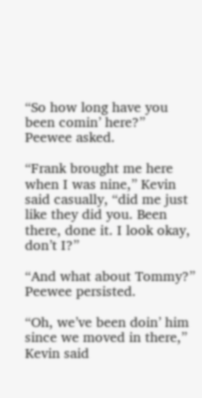“So how long have you been comin’ here?” Peewee asked.

“Frank brought me here when I was nine,” Kevin said casually, “did me just like they did you. Been there, done it. I look okay, don’t I?”

“And what about Tommy?” Peewee persisted.

“Oh, we’ve been doin’ him since we moved in there,” Kevin said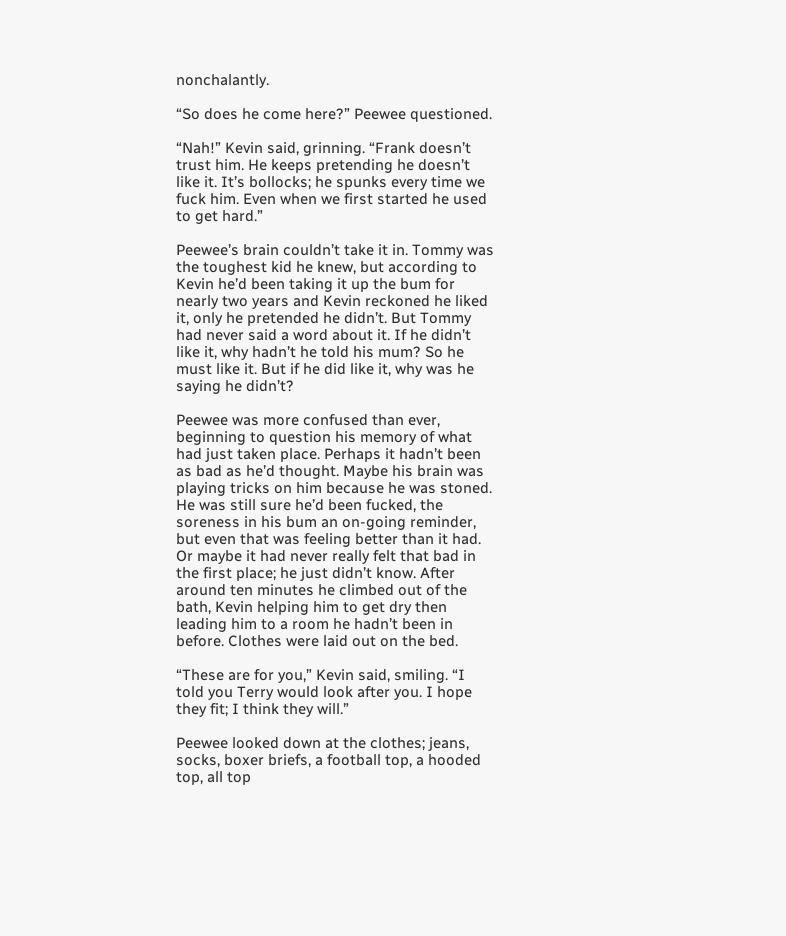nonchalantly.

“So does he come here?” Peewee questioned.

“Nah!” Kevin said, grinning. “Frank doesn’t trust him. He keeps pretending he doesn’t like it. It’s bollocks; he spunks every time we fuck him. Even when we first started he used to get hard.”

Peewee’s brain couldn’t take it in. Tommy was the toughest kid he knew, but according to Kevin he’d been taking it up the bum for nearly two years and Kevin reckoned he liked it, only he pretended he didn’t. But Tommy had never said a word about it. If he didn’t like it, why hadn’t he told his mum? So he must like it. But if he did like it, why was he saying he didn’t?

Peewee was more confused than ever, beginning to question his memory of what had just taken place. Perhaps it hadn’t been as bad as he’d thought. Maybe his brain was playing tricks on him because he was stoned. He was still sure he’d been fucked, the soreness in his bum an on-going reminder, but even that was feeling better than it had. Or maybe it had never really felt that bad in the first place; he just didn’t know. After around ten minutes he climbed out of the bath, Kevin helping him to get dry then leading him to a room he hadn’t been in before. Clothes were laid out on the bed.

“These are for you,” Kevin said, smiling. “I told you Terry would look after you. I hope they fit; I think they will.”

Peewee looked down at the clothes; jeans, socks, boxer briefs, a football top, a hooded top, all top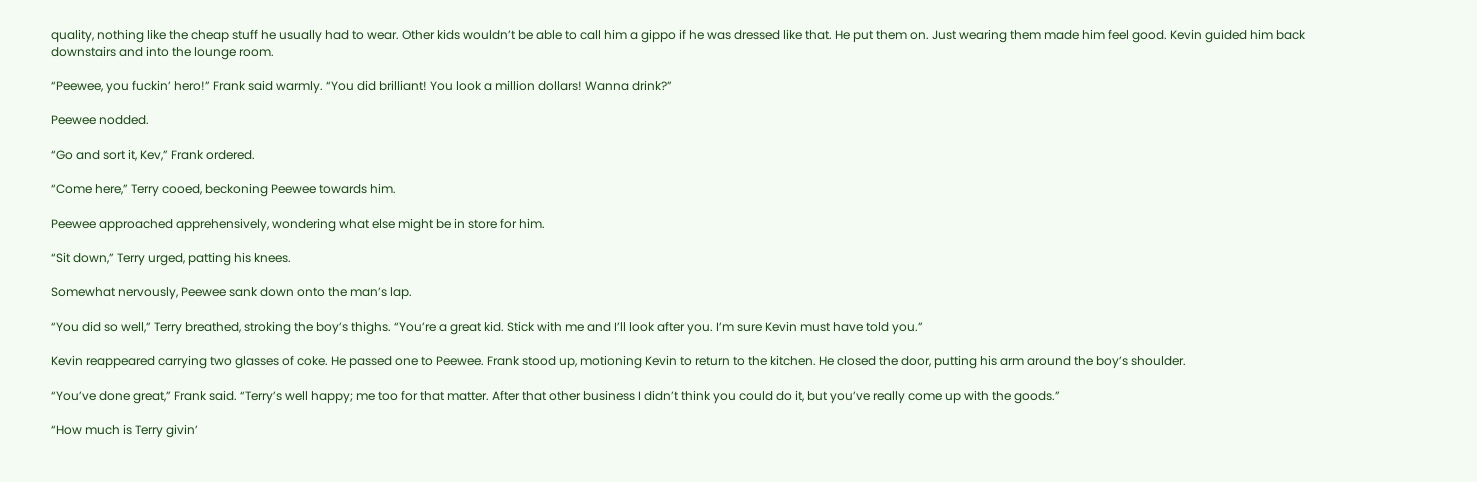quality, nothing like the cheap stuff he usually had to wear. Other kids wouldn’t be able to call him a gippo if he was dressed like that. He put them on. Just wearing them made him feel good. Kevin guided him back downstairs and into the lounge room.

“Peewee, you fuckin’ hero!” Frank said warmly. “You did brilliant! You look a million dollars! Wanna drink?”

Peewee nodded.

“Go and sort it, Kev,” Frank ordered.

“Come here,” Terry cooed, beckoning Peewee towards him.

Peewee approached apprehensively, wondering what else might be in store for him.

“Sit down,” Terry urged, patting his knees.

Somewhat nervously, Peewee sank down onto the man’s lap.

“You did so well,” Terry breathed, stroking the boy’s thighs. “You’re a great kid. Stick with me and I’ll look after you. I’m sure Kevin must have told you.”

Kevin reappeared carrying two glasses of coke. He passed one to Peewee. Frank stood up, motioning Kevin to return to the kitchen. He closed the door, putting his arm around the boy’s shoulder.

“You’ve done great,” Frank said. “Terry’s well happy; me too for that matter. After that other business I didn’t think you could do it, but you’ve really come up with the goods.”

“How much is Terry givin’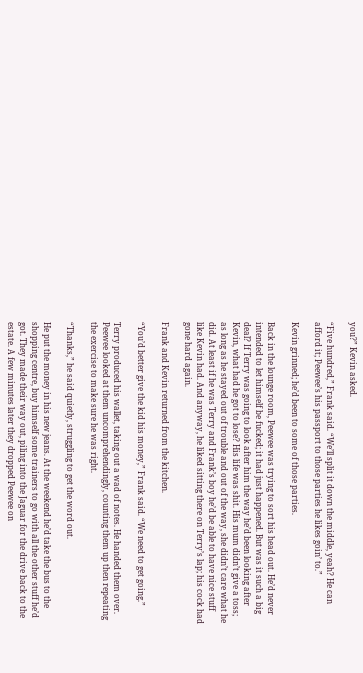you?” Kevin asked.

“Five hundred,” Frank said. “We’ll split it down the middle, yeah? He can afford it; Peewee’s his passport to those parties he likes goin’ to.”

Kevin grinned; he’d been to some of those parties.

Back in the lounge room, Peewee was trying to sort his head out. He’d never intended to let himself be fucked; it had just happened. But was it such a big deal? If Terry was going to look after him the way he’d been looking after Kevin, what had he got to lose? His life was shit. His mum didn’t give a toss; as long as he stayed out of trouble and out of the way, she didn’t care what he did. At least if he was Terry and Frank’s boy he’d be able to have nice stuff like Kevin had. And anyway, he liked sitting there on Terry’s lap; his cock had gone hard again.

Frank and Kevin returned from the kitchen.

“You’d better give the kid his money,” Frank said. “We need to get going.”

Terry produced his wallet, taking out a wad of notes. He handed them over. Peewee looked at them uncomprehendingly, counting them up then repeating the exercise to make sure he was right.

“Thanks,” he said quietly, struggling to get the word out.

He put the money in his new jeans. At the weekend he’d take the bus to the shopping centre, buy himself some trainers to go with all the other stuff he’d got. They made their way out, piling into the Jaguar for the drive back to the estate. A few minutes later they dropped Peewee on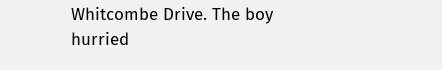Whitcombe Drive. The boy hurried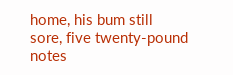home, his bum still sore, five twenty-pound notes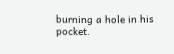burning a hole in his pocket.